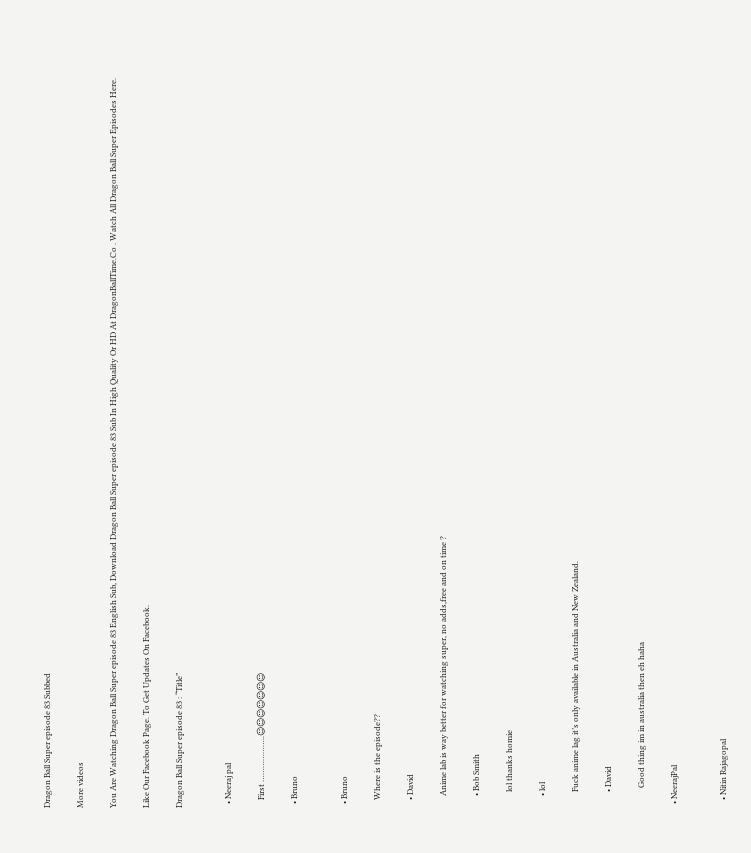Dragon Ball Super episode 83 Subbed

More videos

You Are Watching Dragon Ball Super episode 83 English Sub, Download Dragon Ball Super episode 83 Sub In High Quality Or HD At DragonBallTime.Co . Watch All Dragon Ball Super Episodes Here.

Like Our Facebook Page. To Get Updates On Facebook.

Dragon Ball Super episode 83 : “Title”


  • Neeraj pal

    First ………………..☺☺☺☺☺☺☺

  • Bruno


  • Bruno

    Where is the episode??

    • David

      Anime lab is way better for watching super, no adds,free and on time ?

      • Bob Smith

        lol thanks homie

      • lol

        Fuck anime lag it’s only available in Australia and New Zealand.

        • David

          Good thing im in australia then eh haha

  • NeerajPal


    • Nitin Rajagopal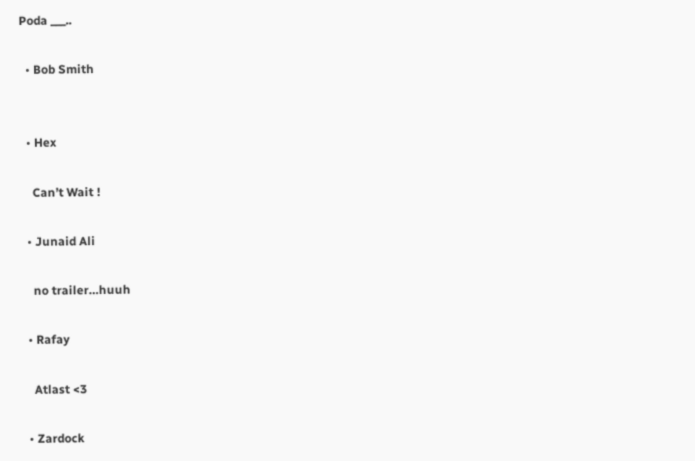Poda ___..

  • Bob Smith


  • Hex

    Can’t Wait !

  • Junaid Ali

    no trailer…huuh

  • Rafay

    Atlast <3

  • Zardock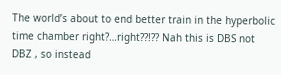The world’s about to end better train in the hyperbolic time chamber right?…right??!?? Nah this is DBS not DBZ , so instead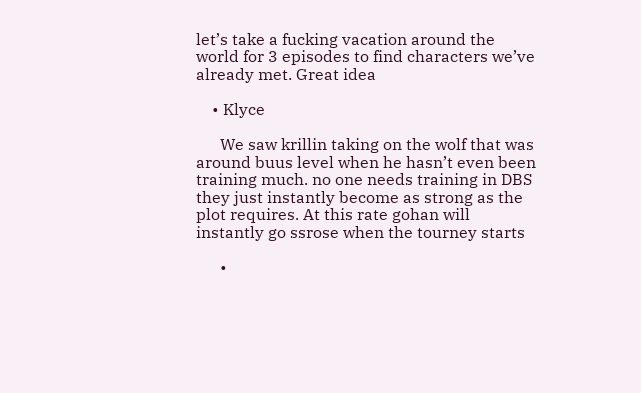let’s take a fucking vacation around the world for 3 episodes to find characters we’ve already met. Great idea

    • Klyce

      We saw krillin taking on the wolf that was around buus level when he hasn’t even been training much. no one needs training in DBS they just instantly become as strong as the plot requires. At this rate gohan will instantly go ssrose when the tourney starts

      •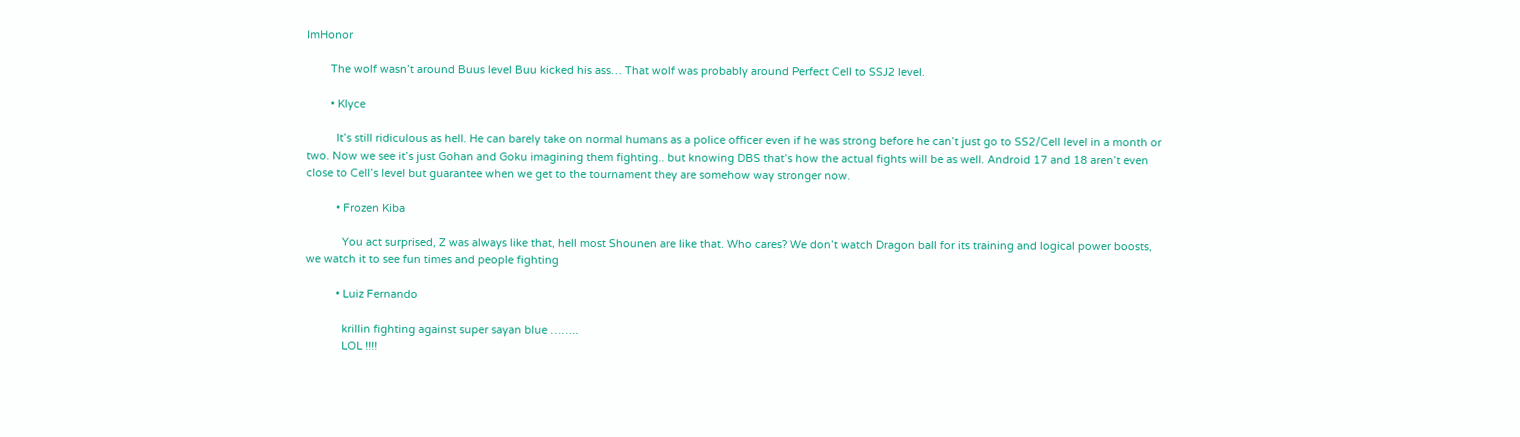ImHonor

        The wolf wasn’t around Buus level Buu kicked his ass… That wolf was probably around Perfect Cell to SSJ2 level.

        • Klyce

          It’s still ridiculous as hell. He can barely take on normal humans as a police officer even if he was strong before he can’t just go to SS2/Cell level in a month or two. Now we see it’s just Gohan and Goku imagining them fighting.. but knowing DBS that’s how the actual fights will be as well. Android 17 and 18 aren’t even close to Cell’s level but guarantee when we get to the tournament they are somehow way stronger now.

          • Frozen Kiba

            You act surprised, Z was always like that, hell most Shounen are like that. Who cares? We don’t watch Dragon ball for its training and logical power boosts, we watch it to see fun times and people fighting

          • Luiz Fernando

            krillin fighting against super sayan blue ……..
            LOL !!!!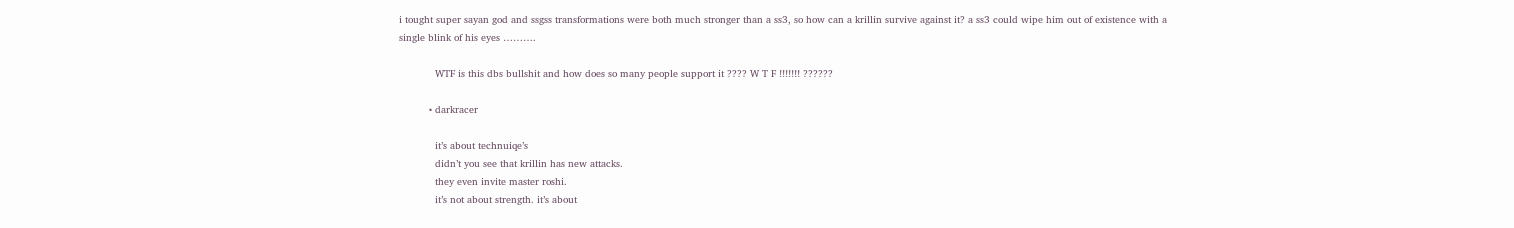i tought super sayan god and ssgss transformations were both much stronger than a ss3, so how can a krillin survive against it? a ss3 could wipe him out of existence with a single blink of his eyes ……….

            WTF is this dbs bullshit and how does so many people support it ???? W T F !!!!!!! ??????

          • darkracer

            it’s about technuiqe’s
            didn’t you see that krillin has new attacks.
            they even invite master roshi.
            it’s not about strength. it’s about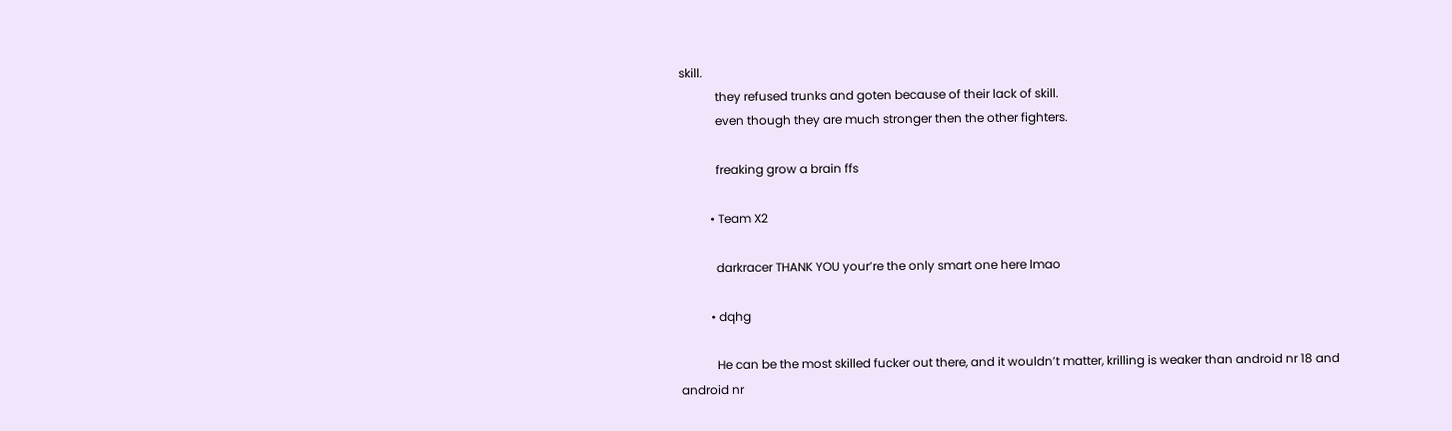skill.
            they refused trunks and goten because of their lack of skill.
            even though they are much stronger then the other fighters.

            freaking grow a brain ffs

          • Team X2

            darkracer THANK YOU your’re the only smart one here lmao

          • dqhg

            He can be the most skilled fucker out there, and it wouldn’t matter, krilling is weaker than android nr 18 and android nr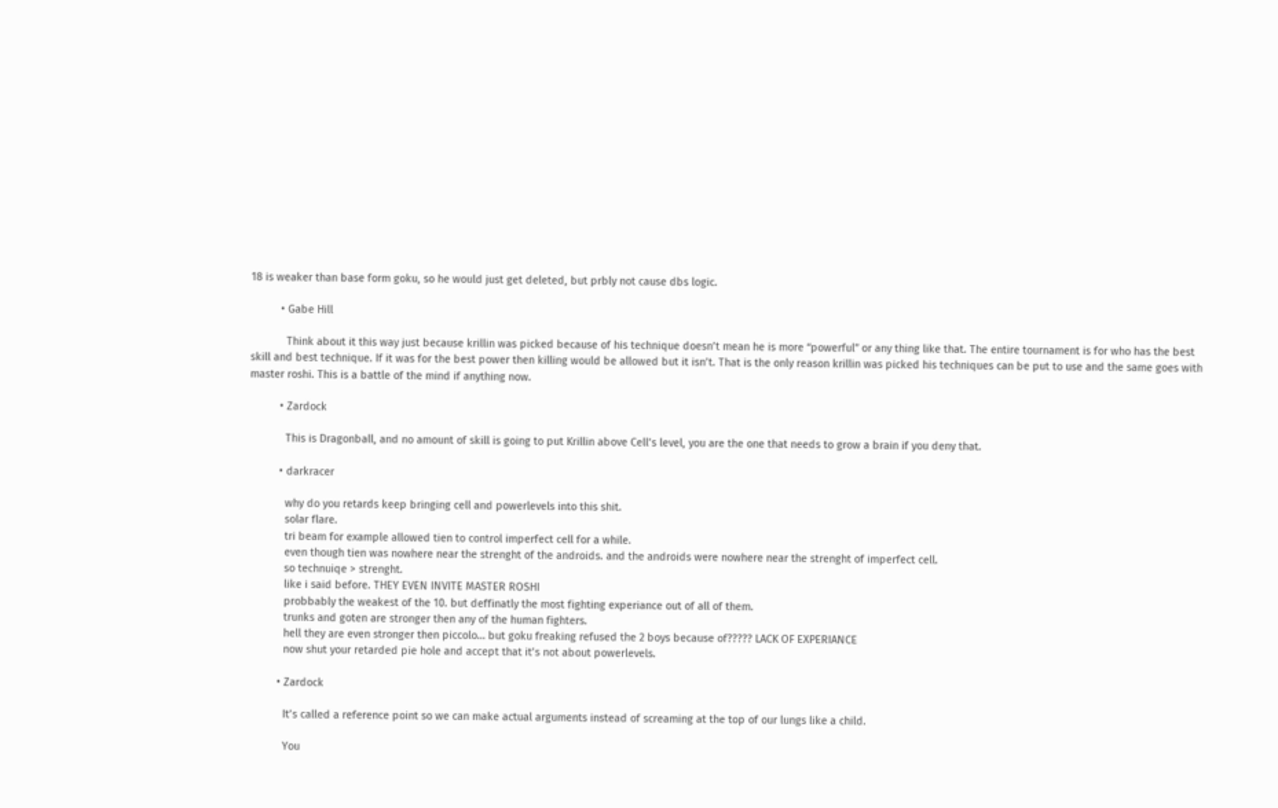18 is weaker than base form goku, so he would just get deleted, but prbly not cause dbs logic.

          • Gabe Hill

            Think about it this way just because krillin was picked because of his technique doesn’t mean he is more “powerful” or any thing like that. The entire tournament is for who has the best skill and best technique. If it was for the best power then killing would be allowed but it isn’t. That is the only reason krillin was picked his techniques can be put to use and the same goes with master roshi. This is a battle of the mind if anything now.

          • Zardock

            This is Dragonball, and no amount of skill is going to put Krillin above Cell’s level, you are the one that needs to grow a brain if you deny that.

          • darkracer

            why do you retards keep bringing cell and powerlevels into this shit.
            solar flare.
            tri beam for example allowed tien to control imperfect cell for a while.
            even though tien was nowhere near the strenght of the androids. and the androids were nowhere near the strenght of imperfect cell.
            so technuiqe > strenght.
            like i said before. THEY EVEN INVITE MASTER ROSHI
            probbably the weakest of the 10. but deffinatly the most fighting experiance out of all of them.
            trunks and goten are stronger then any of the human fighters.
            hell they are even stronger then piccolo… but goku freaking refused the 2 boys because of????? LACK OF EXPERIANCE
            now shut your retarded pie hole and accept that it’s not about powerlevels.

          • Zardock

            It’s called a reference point so we can make actual arguments instead of screaming at the top of our lungs like a child.

            You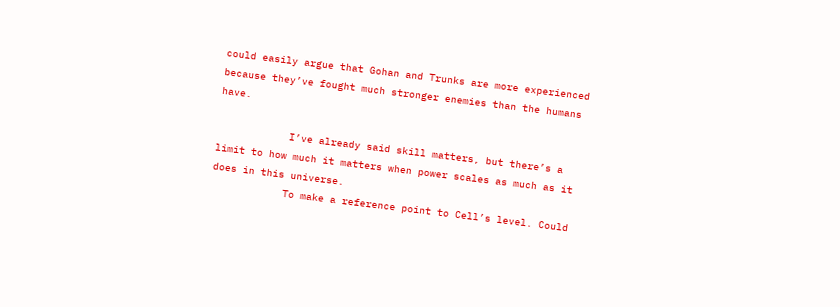could easily argue that Gohan and Trunks are more experienced because they’ve fought much stronger enemies than the humans have.

            I’ve already said skill matters, but there’s a limit to how much it matters when power scales as much as it does in this universe.
            To make a reference point to Cell’s level. Could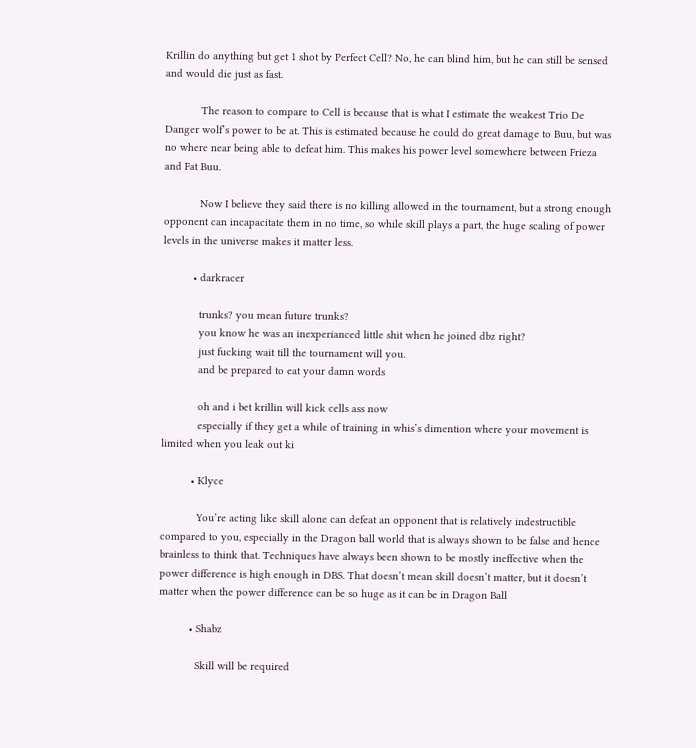Krillin do anything but get 1 shot by Perfect Cell? No, he can blind him, but he can still be sensed and would die just as fast.

            The reason to compare to Cell is because that is what I estimate the weakest Trio De Danger wolf’s power to be at. This is estimated because he could do great damage to Buu, but was no where near being able to defeat him. This makes his power level somewhere between Frieza and Fat Buu.

            Now I believe they said there is no killing allowed in the tournament, but a strong enough opponent can incapacitate them in no time, so while skill plays a part, the huge scaling of power levels in the universe makes it matter less.

          • darkracer

            trunks? you mean future trunks?
            you know he was an inexperianced little shit when he joined dbz right?
            just fucking wait till the tournament will you.
            and be prepared to eat your damn words

            oh and i bet krillin will kick cells ass now
            especially if they get a while of training in whis’s dimention where your movement is limited when you leak out ki

          • Klyce

            You’re acting like skill alone can defeat an opponent that is relatively indestructible compared to you, especially in the Dragon ball world that is always shown to be false and hence brainless to think that. Techniques have always been shown to be mostly ineffective when the power difference is high enough in DBS. That doesn’t mean skill doesn’t matter, but it doesn’t matter when the power difference can be so huge as it can be in Dragon Ball

          • Shabz

            Skill will be required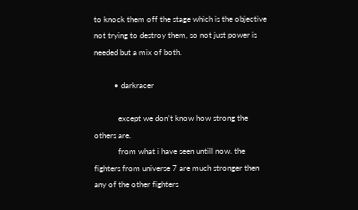to knock them off the stage which is the objective not trying to destroy them, so not just power is needed but a mix of both.

          • darkracer

            except we don’t know how strong the others are.
            from what i have seen untill now. the fighters from universe 7 are much stronger then any of the other fighters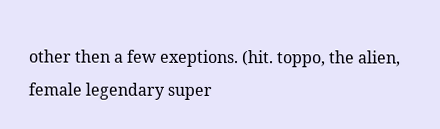other then a few exeptions. (hit. toppo, the alien, female legendary super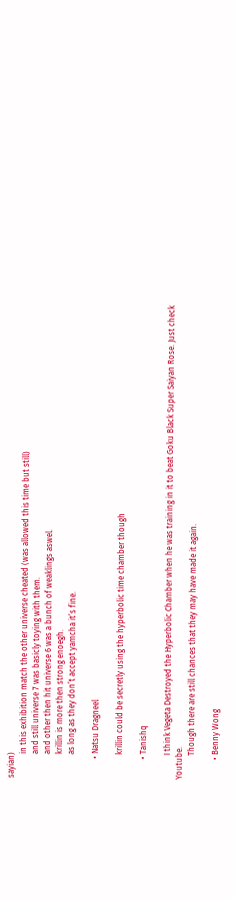sayian)
            in this exhibition match the other universe cheated (was allowed this time but still)
            and still universe 7 was basicly toying with them.
            and other then hit universe 6 was a bunch of weaklings aswel.
            krillin is more then strong enoegh.
            as long as they don’t accept yamcha it’s fine.

          • Natsu Dragneel

            krillin could be secretly using the hyperbolic time chamber though

          • Tanishq

            I think Vegeta Destroyed the Hyperbolic Chamber when he was training in it to beat Goku Black Super Saiyan Rose. Just check Youtube.
            Though there are still chances that they may have made it again.

          • Benny Wong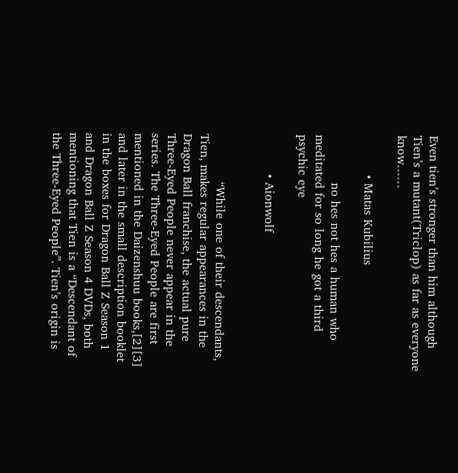Even tien’s stronger than him although Tien’s a mutant(Triclop) as far as everyone know……

          • Matas Kubilius

            no hes not hes a human who meditated for so long he got a third psychic eye

          • Aionwolf


            “While one of their descendants, Tien, makes regular appearances in the Dragon Ball franchise, the actual pure Three-Eyed People never appear in the series. The Three-Eyed People are first mentioned in the Daizenshuu books,[2][3] and later in the small description booklet in the boxes for Dragon Ball Z Season 1 and Dragon Ball Z Season 4 DVDs, both mentioning that Tien is a “Descendant of the Three-Eyed People”. Tien’s origin is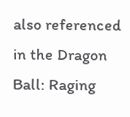also referenced in the Dragon Ball: Raging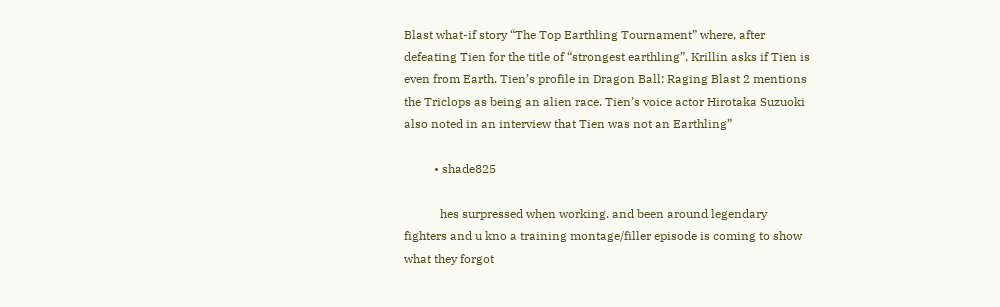Blast what-if story “The Top Earthling Tournament” where, after defeating Tien for the title of “strongest earthling”, Krillin asks if Tien is even from Earth. Tien’s profile in Dragon Ball: Raging Blast 2 mentions the Triclops as being an alien race. Tien’s voice actor Hirotaka Suzuoki also noted in an interview that Tien was not an Earthling”

          • shade825

            hes surpressed when working. and been around legendary fighters and u kno a training montage/filler episode is coming to show what they forgot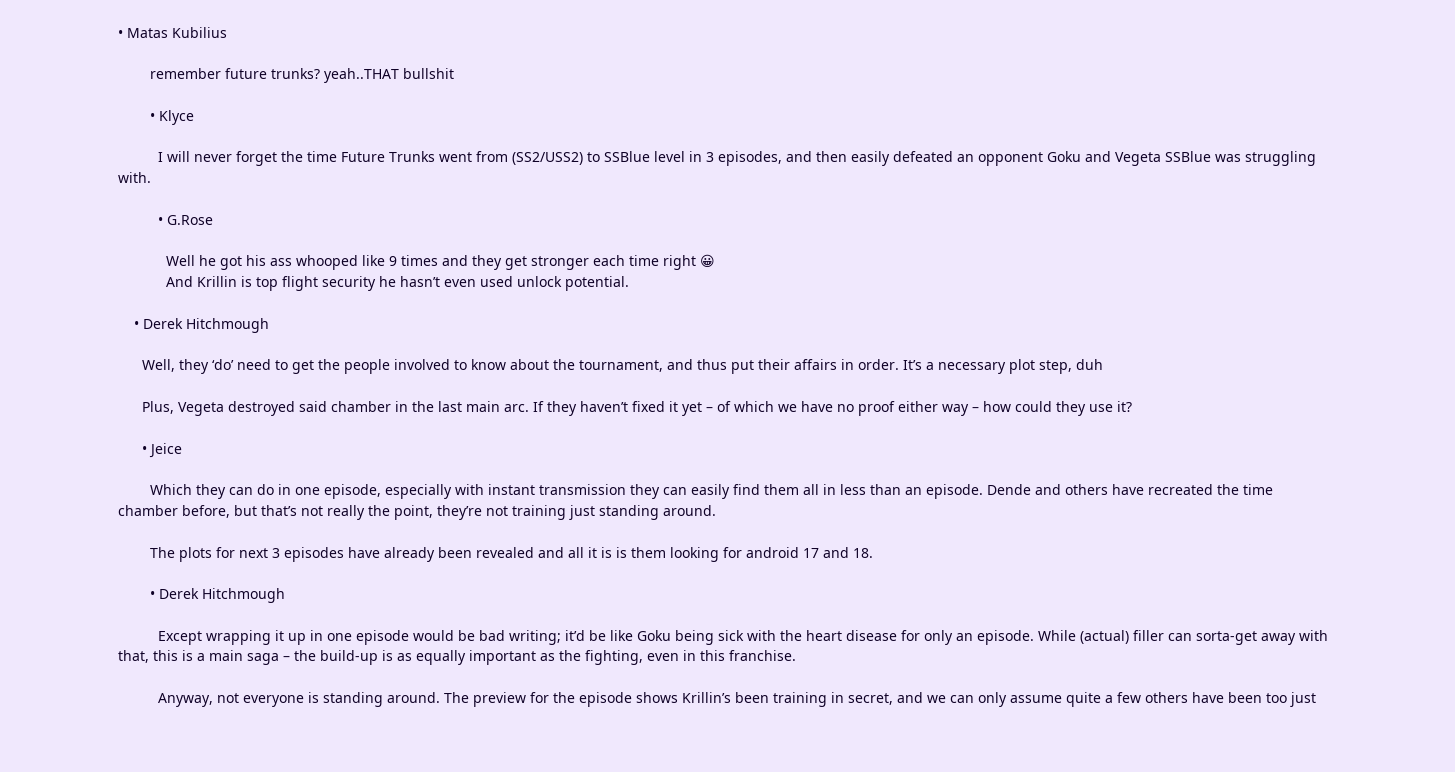• Matas Kubilius

        remember future trunks? yeah..THAT bullshit

        • Klyce

          I will never forget the time Future Trunks went from (SS2/USS2) to SSBlue level in 3 episodes, and then easily defeated an opponent Goku and Vegeta SSBlue was struggling with.

          • G.Rose

            Well he got his ass whooped like 9 times and they get stronger each time right 😀
            And Krillin is top flight security he hasn’t even used unlock potential.

    • Derek Hitchmough

      Well, they ‘do’ need to get the people involved to know about the tournament, and thus put their affairs in order. It’s a necessary plot step, duh

      Plus, Vegeta destroyed said chamber in the last main arc. If they haven’t fixed it yet – of which we have no proof either way – how could they use it?

      • Jeice

        Which they can do in one episode, especially with instant transmission they can easily find them all in less than an episode. Dende and others have recreated the time chamber before, but that’s not really the point, they’re not training just standing around.

        The plots for next 3 episodes have already been revealed and all it is is them looking for android 17 and 18.

        • Derek Hitchmough

          Except wrapping it up in one episode would be bad writing; it’d be like Goku being sick with the heart disease for only an episode. While (actual) filler can sorta-get away with that, this is a main saga – the build-up is as equally important as the fighting, even in this franchise.

          Anyway, not everyone is standing around. The preview for the episode shows Krillin’s been training in secret, and we can only assume quite a few others have been too just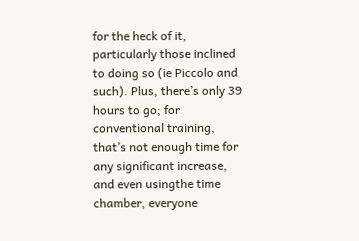for the heck of it, particularly those inclined to doing so (ie Piccolo and such). Plus, there’s only 39 hours to go; for conventional training, that’s not enough time for any significant increase, and even usingthe time chamber, everyone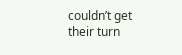couldn’t get their turn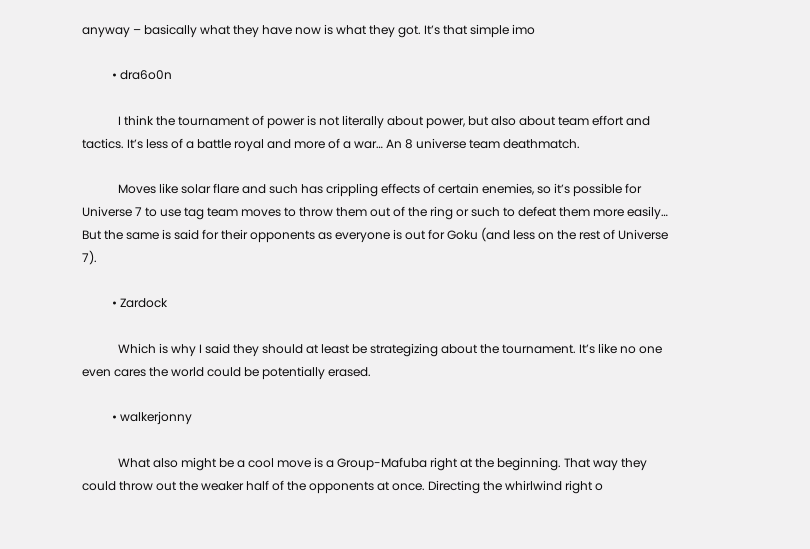anyway – basically what they have now is what they got. It’s that simple imo

          • dra6o0n

            I think the tournament of power is not literally about power, but also about team effort and tactics. It’s less of a battle royal and more of a war… An 8 universe team deathmatch.

            Moves like solar flare and such has crippling effects of certain enemies, so it’s possible for Universe 7 to use tag team moves to throw them out of the ring or such to defeat them more easily… But the same is said for their opponents as everyone is out for Goku (and less on the rest of Universe 7).

          • Zardock

            Which is why I said they should at least be strategizing about the tournament. It’s like no one even cares the world could be potentially erased.

          • walkerjonny

            What also might be a cool move is a Group-Mafuba right at the beginning. That way they could throw out the weaker half of the opponents at once. Directing the whirlwind right o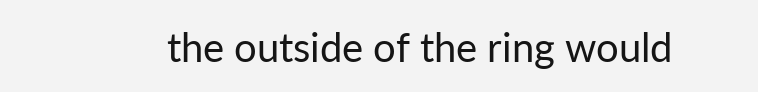the outside of the ring would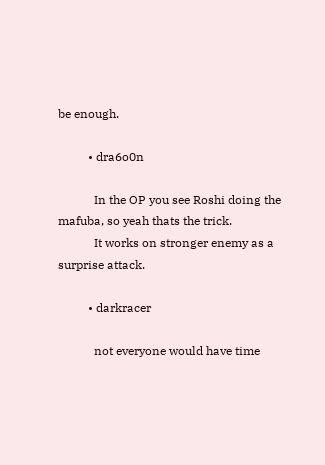be enough.

          • dra6o0n

            In the OP you see Roshi doing the mafuba, so yeah thats the trick.
            It works on stronger enemy as a surprise attack.

          • darkracer

            not everyone would have time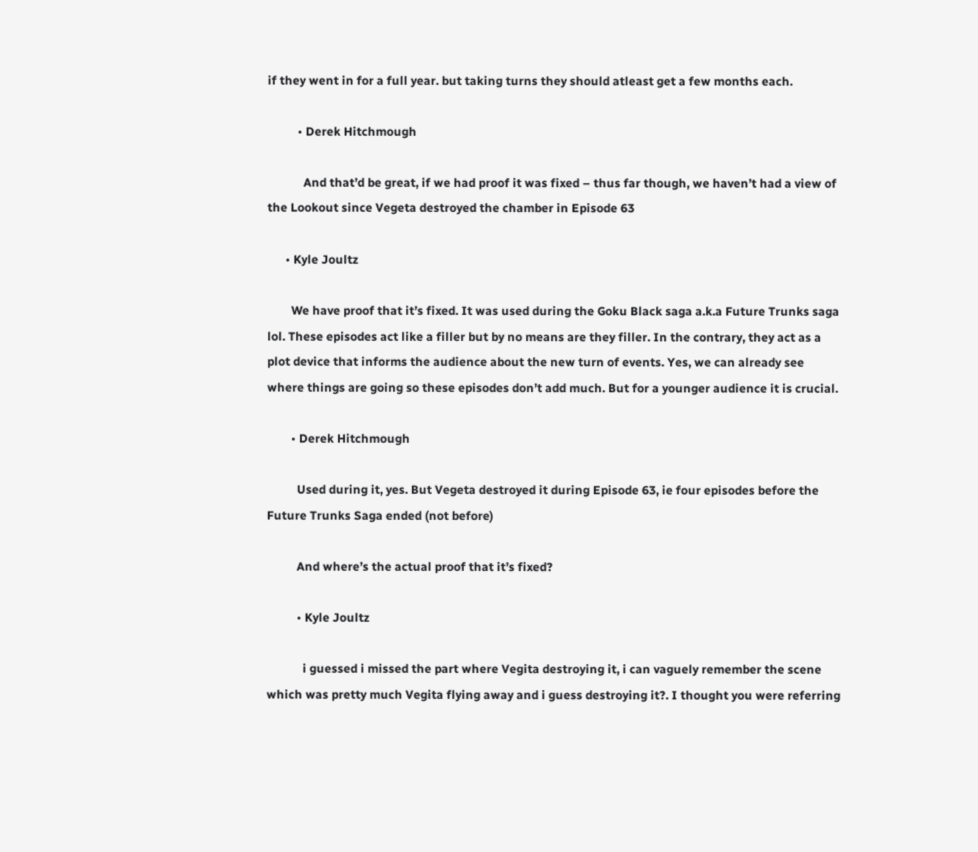if they went in for a full year. but taking turns they should atleast get a few months each.

          • Derek Hitchmough

            And that’d be great, if we had proof it was fixed – thus far though, we haven’t had a view of the Lookout since Vegeta destroyed the chamber in Episode 63

      • Kyle Joultz

        We have proof that it’s fixed. It was used during the Goku Black saga a.k.a Future Trunks saga lol. These episodes act like a filler but by no means are they filler. In the contrary, they act as a plot device that informs the audience about the new turn of events. Yes, we can already see where things are going so these episodes don’t add much. But for a younger audience it is crucial.

        • Derek Hitchmough

          Used during it, yes. But Vegeta destroyed it during Episode 63, ie four episodes before the Future Trunks Saga ended (not before)

          And where’s the actual proof that it’s fixed?

          • Kyle Joultz

            i guessed i missed the part where Vegita destroying it, i can vaguely remember the scene which was pretty much Vegita flying away and i guess destroying it?. I thought you were referring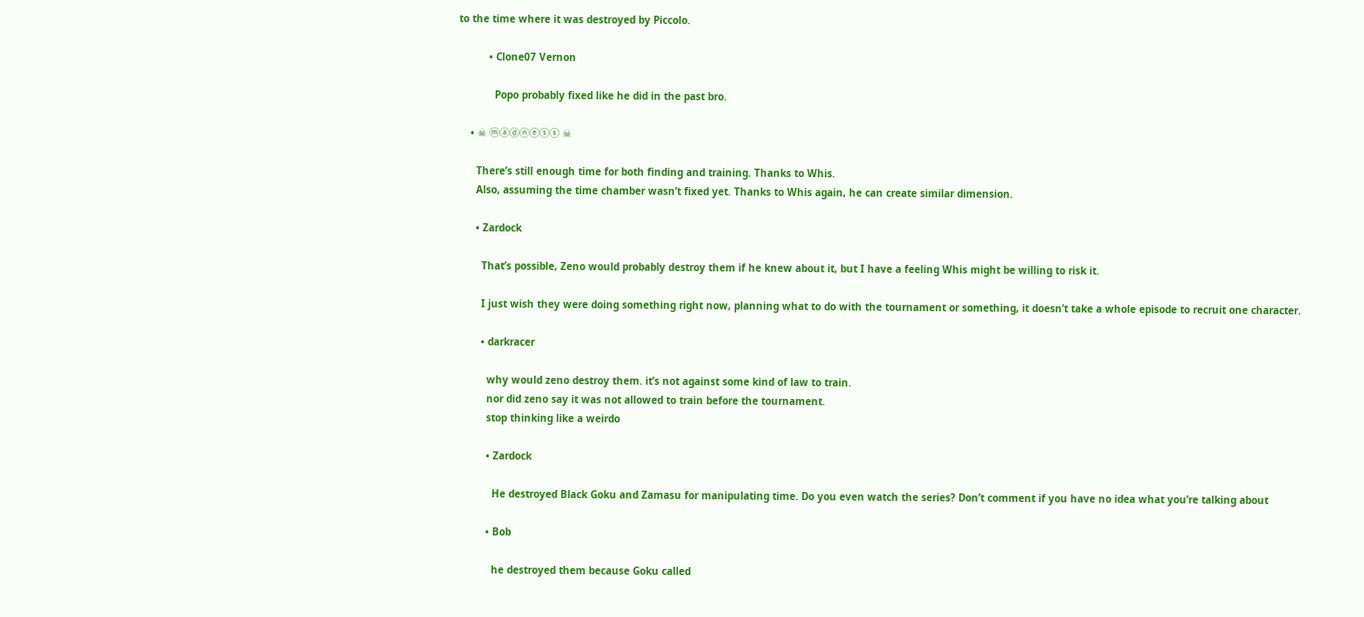to the time where it was destroyed by Piccolo.

          • Clone07 Vernon

            Popo probably fixed like he did in the past bro.

    • ☠ ⓜⓐⓓⓝⓔⓢⓢ ☠

      There’s still enough time for both finding and training. Thanks to Whis.
      Also, assuming the time chamber wasn’t fixed yet. Thanks to Whis again, he can create similar dimension.

      • Zardock

        That’s possible, Zeno would probably destroy them if he knew about it, but I have a feeling Whis might be willing to risk it.

        I just wish they were doing something right now, planning what to do with the tournament or something, it doesn’t take a whole episode to recruit one character.

        • darkracer

          why would zeno destroy them. it’s not against some kind of law to train.
          nor did zeno say it was not allowed to train before the tournament.
          stop thinking like a weirdo

          • Zardock

            He destroyed Black Goku and Zamasu for manipulating time. Do you even watch the series? Don’t comment if you have no idea what you’re talking about

          • Bob

            he destroyed them because Goku called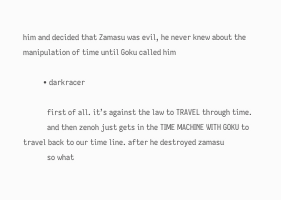him and decided that Zamasu was evil, he never knew about the manipulation of time until Goku called him

          • darkracer

            first of all. it’s against the law to TRAVEL through time.
            and then zenoh just gets in the TIME MACHINE WITH GOKU to travel back to our time line. after he destroyed zamasu
            so what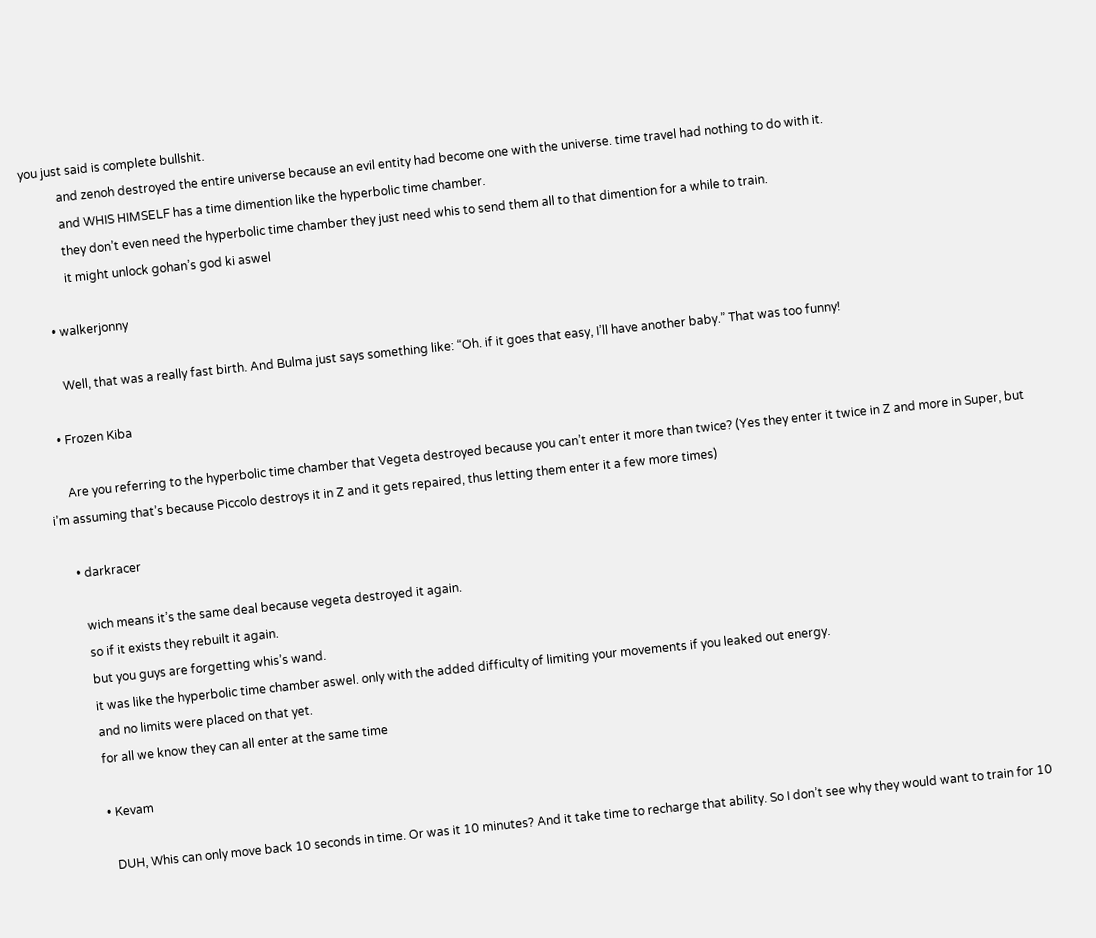you just said is complete bullshit.
            and zenoh destroyed the entire universe because an evil entity had become one with the universe. time travel had nothing to do with it.
            and WHIS HIMSELF has a time dimention like the hyperbolic time chamber.
            they don’t even need the hyperbolic time chamber they just need whis to send them all to that dimention for a while to train.
            it might unlock gohan’s god ki aswel

      • walkerjonny

        Well, that was a really fast birth. And Bulma just says something like: “Oh. if it goes that easy, I’ll have another baby.” That was too funny!

    • Frozen Kiba

      Are you referring to the hyperbolic time chamber that Vegeta destroyed because you can’t enter it more than twice? (Yes they enter it twice in Z and more in Super, but i’m assuming that’s because Piccolo destroys it in Z and it gets repaired, thus letting them enter it a few more times)

      • darkracer

        wich means it’s the same deal because vegeta destroyed it again.
        so if it exists they rebuilt it again.
        but you guys are forgetting whis’s wand.
        it was like the hyperbolic time chamber aswel. only with the added difficulty of limiting your movements if you leaked out energy.
        and no limits were placed on that yet.
        for all we know they can all enter at the same time

        • Kevam

          DUH, Whis can only move back 10 seconds in time. Or was it 10 minutes? And it take time to recharge that ability. So I don’t see why they would want to train for 10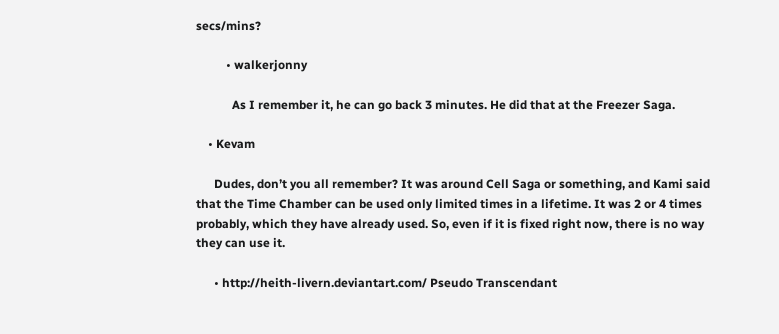secs/mins?

          • walkerjonny

            As I remember it, he can go back 3 minutes. He did that at the Freezer Saga.

    • Kevam

      Dudes, don’t you all remember? It was around Cell Saga or something, and Kami said that the Time Chamber can be used only limited times in a lifetime. It was 2 or 4 times probably, which they have already used. So, even if it is fixed right now, there is no way they can use it.

      • http://heith-livern.deviantart.com/ Pseudo Transcendant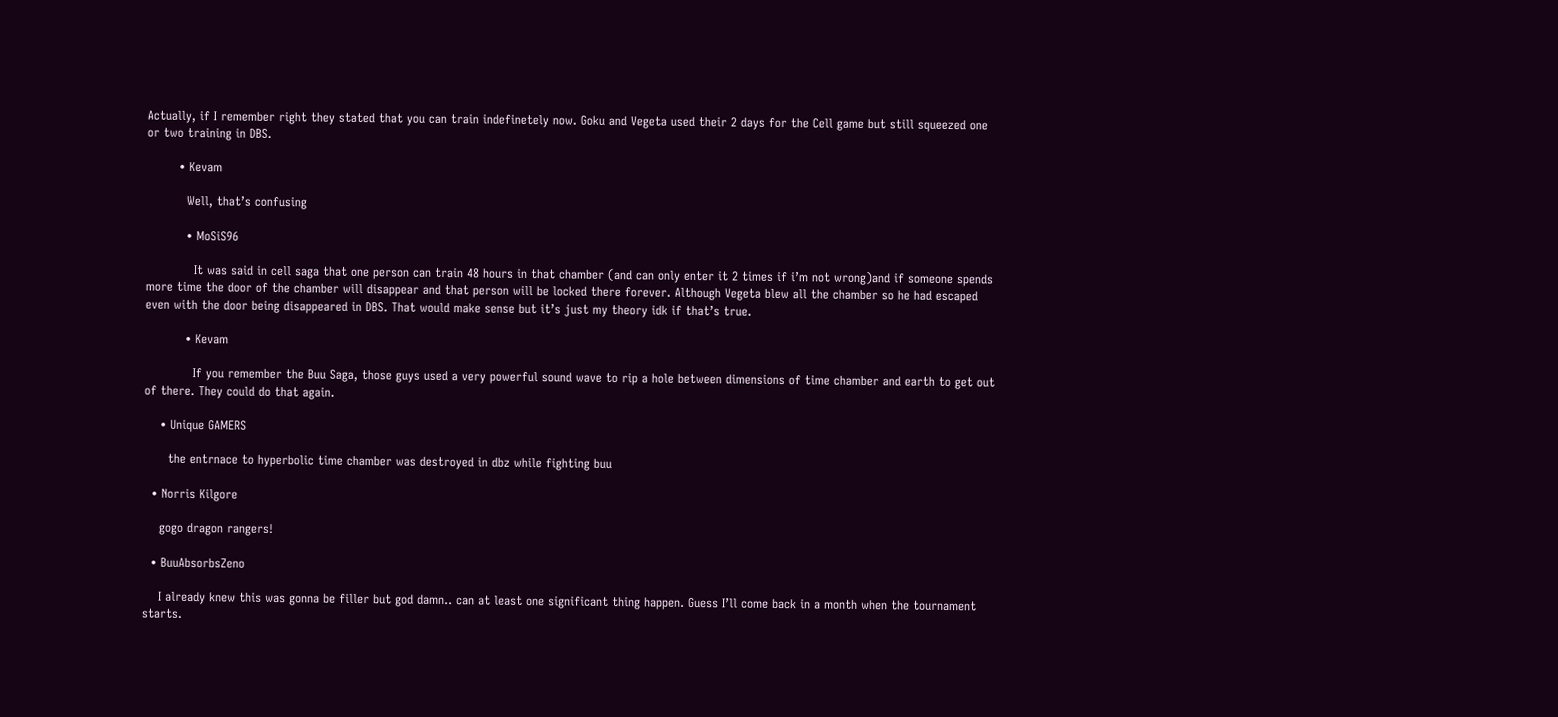Actually, if I remember right they stated that you can train indefinetely now. Goku and Vegeta used their 2 days for the Cell game but still squeezed one or two training in DBS.

        • Kevam

          Well, that’s confusing

          • MoSiS96

            It was said in cell saga that one person can train 48 hours in that chamber (and can only enter it 2 times if i’m not wrong)and if someone spends more time the door of the chamber will disappear and that person will be locked there forever. Although Vegeta blew all the chamber so he had escaped even with the door being disappeared in DBS. That would make sense but it’s just my theory idk if that’s true.

          • Kevam

            If you remember the Buu Saga, those guys used a very powerful sound wave to rip a hole between dimensions of time chamber and earth to get out of there. They could do that again.

    • Unique GAMERS

      the entrnace to hyperbolic time chamber was destroyed in dbz while fighting buu

  • Norris Kilgore

    gogo dragon rangers!

  • BuuAbsorbsZeno

    I already knew this was gonna be filler but god damn.. can at least one significant thing happen. Guess I’ll come back in a month when the tournament starts.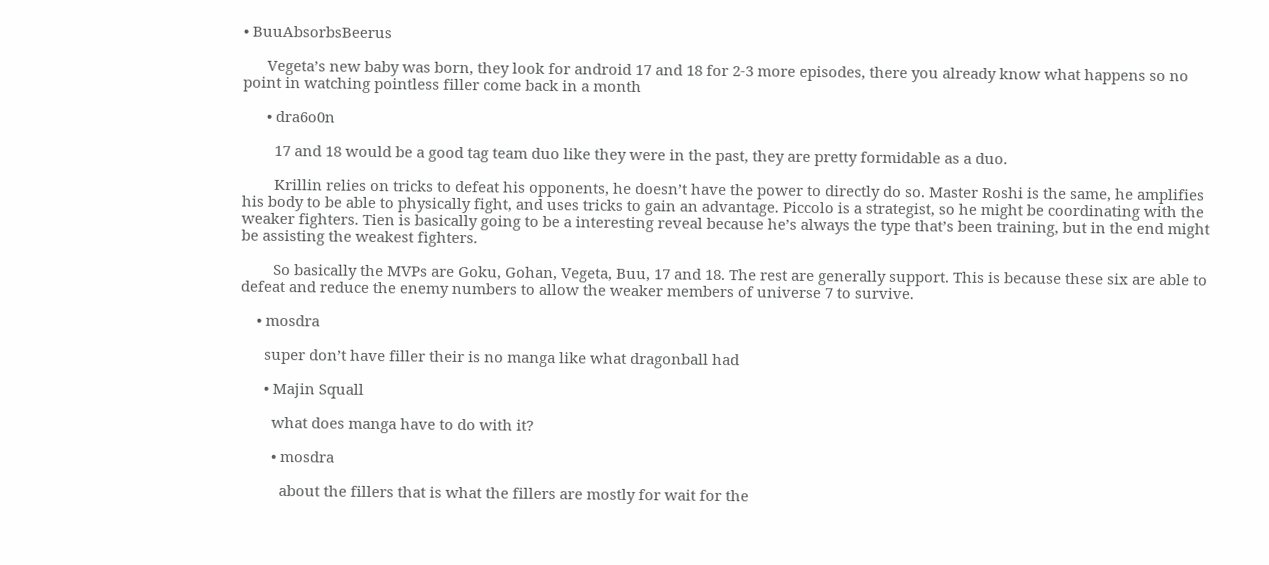• BuuAbsorbsBeerus

      Vegeta’s new baby was born, they look for android 17 and 18 for 2-3 more episodes, there you already know what happens so no point in watching pointless filler come back in a month

      • dra6o0n

        17 and 18 would be a good tag team duo like they were in the past, they are pretty formidable as a duo.

        Krillin relies on tricks to defeat his opponents, he doesn’t have the power to directly do so. Master Roshi is the same, he amplifies his body to be able to physically fight, and uses tricks to gain an advantage. Piccolo is a strategist, so he might be coordinating with the weaker fighters. Tien is basically going to be a interesting reveal because he’s always the type that’s been training, but in the end might be assisting the weakest fighters.

        So basically the MVPs are Goku, Gohan, Vegeta, Buu, 17 and 18. The rest are generally support. This is because these six are able to defeat and reduce the enemy numbers to allow the weaker members of universe 7 to survive.

    • mosdra

      super don’t have filler their is no manga like what dragonball had

      • Majin Squall

        what does manga have to do with it?

        • mosdra

          about the fillers that is what the fillers are mostly for wait for the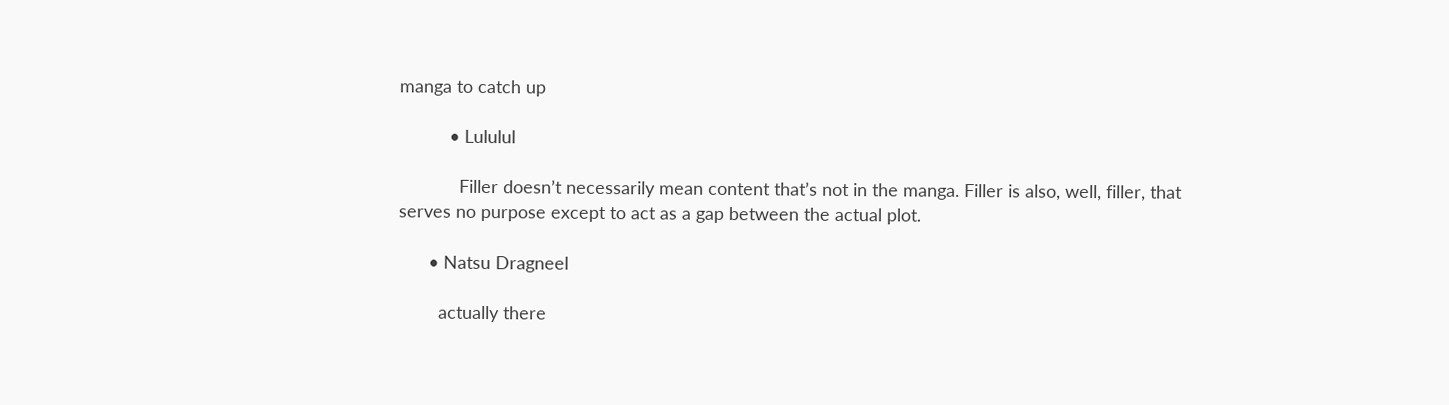manga to catch up

          • Lululul

            Filler doesn’t necessarily mean content that’s not in the manga. Filler is also, well, filler, that serves no purpose except to act as a gap between the actual plot.

      • Natsu Dragneel

        actually there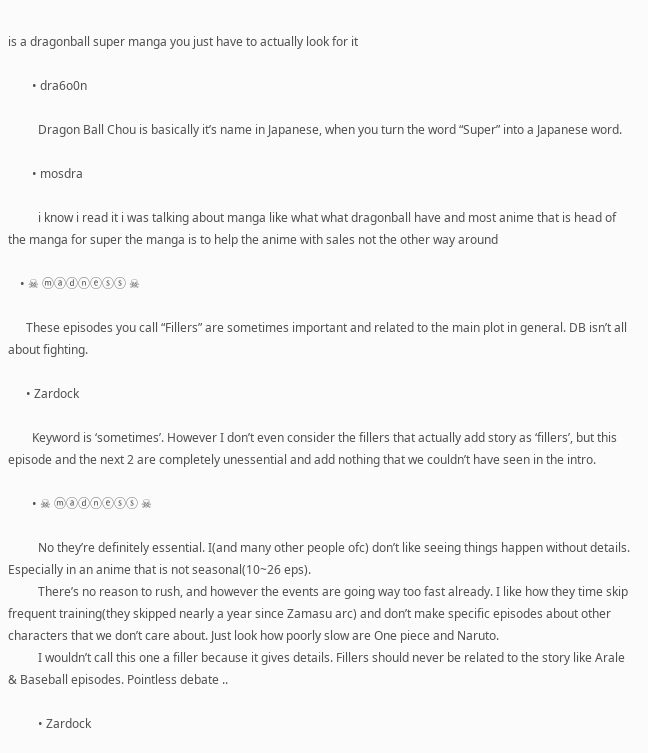is a dragonball super manga you just have to actually look for it

        • dra6o0n

          Dragon Ball Chou is basically it’s name in Japanese, when you turn the word “Super” into a Japanese word.

        • mosdra

          i know i read it i was talking about manga like what what dragonball have and most anime that is head of the manga for super the manga is to help the anime with sales not the other way around

    • ☠ ⓜⓐⓓⓝⓔⓢⓢ ☠

      These episodes you call “Fillers” are sometimes important and related to the main plot in general. DB isn’t all about fighting.

      • Zardock

        Keyword is ‘sometimes’. However I don’t even consider the fillers that actually add story as ‘fillers’, but this episode and the next 2 are completely unessential and add nothing that we couldn’t have seen in the intro.

        • ☠ ⓜⓐⓓⓝⓔⓢⓢ ☠

          No they’re definitely essential. I(and many other people ofc) don’t like seeing things happen without details. Especially in an anime that is not seasonal(10~26 eps).
          There’s no reason to rush, and however the events are going way too fast already. I like how they time skip frequent training(they skipped nearly a year since Zamasu arc) and don’t make specific episodes about other characters that we don’t care about. Just look how poorly slow are One piece and Naruto.
          I wouldn’t call this one a filler because it gives details. Fillers should never be related to the story like Arale & Baseball episodes. Pointless debate ..

          • Zardock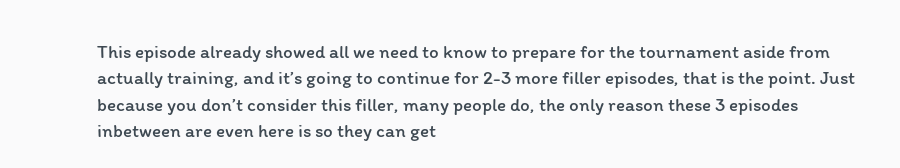This episode already showed all we need to know to prepare for the tournament aside from actually training, and it’s going to continue for 2-3 more filler episodes, that is the point. Just because you don’t consider this filler, many people do, the only reason these 3 episodes inbetween are even here is so they can get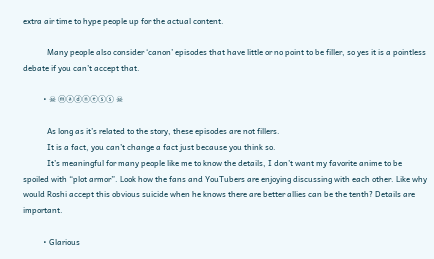extra air time to hype people up for the actual content.

            Many people also consider ‘canon’ episodes that have little or no point to be filler, so yes it is a pointless debate if you can’t accept that.

          • ☠ ⓜⓐⓓⓝⓔⓢⓢ ☠

            As long as it’s related to the story, these episodes are not fillers.
            It is a fact, you can’t change a fact just because you think so.
            It’s meaningful for many people like me to know the details, I don’t want my favorite anime to be spoiled with “plot armor”. Look how the fans and YouTubers are enjoying discussing with each other. Like why would Roshi accept this obvious suicide when he knows there are better allies can be the tenth? Details are important.

          • Glarious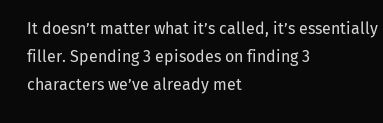It doesn’t matter what it’s called, it’s essentially filler. Spending 3 episodes on finding 3 characters we’ve already met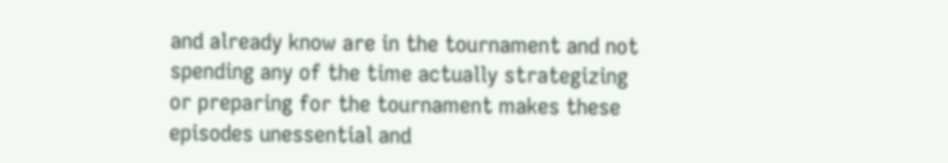and already know are in the tournament and not spending any of the time actually strategizing or preparing for the tournament makes these episodes unessential and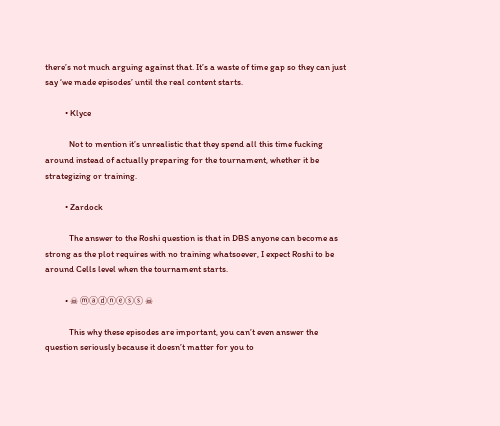there’s not much arguing against that. It’s a waste of time gap so they can just say ‘we made episodes’ until the real content starts.

          • Klyce

            Not to mention it’s unrealistic that they spend all this time fucking around instead of actually preparing for the tournament, whether it be strategizing or training.

          • Zardock

            The answer to the Roshi question is that in DBS anyone can become as strong as the plot requires with no training whatsoever, I expect Roshi to be around Cells level when the tournament starts.

          • ☠ ⓜⓐⓓⓝⓔⓢⓢ ☠

            This why these episodes are important, you can’t even answer the question seriously because it doesn’t matter for you to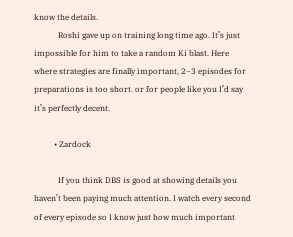know the details.
            Roshi gave up on training long time ago. It’s just impossible for him to take a random Ki blast. Here where strategies are finally important, 2~3 episodes for preparations is too short. or for people like you I’d say it’s perfectly decent.

          • Zardock

            If you think DBS is good at showing details you haven’t been paying much attention. I watch every second of every episode so I know just how much important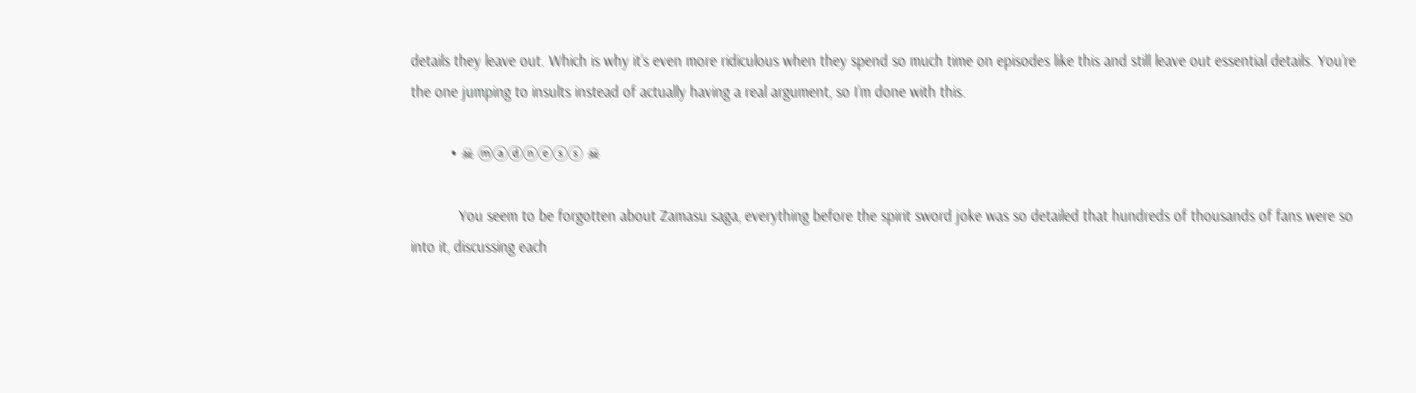details they leave out. Which is why it’s even more ridiculous when they spend so much time on episodes like this and still leave out essential details. You’re the one jumping to insults instead of actually having a real argument, so I’m done with this.

          • ☠ ⓜⓐⓓⓝⓔⓢⓢ ☠

            You seem to be forgotten about Zamasu saga, everything before the spirit sword joke was so detailed that hundreds of thousands of fans were so into it, discussing each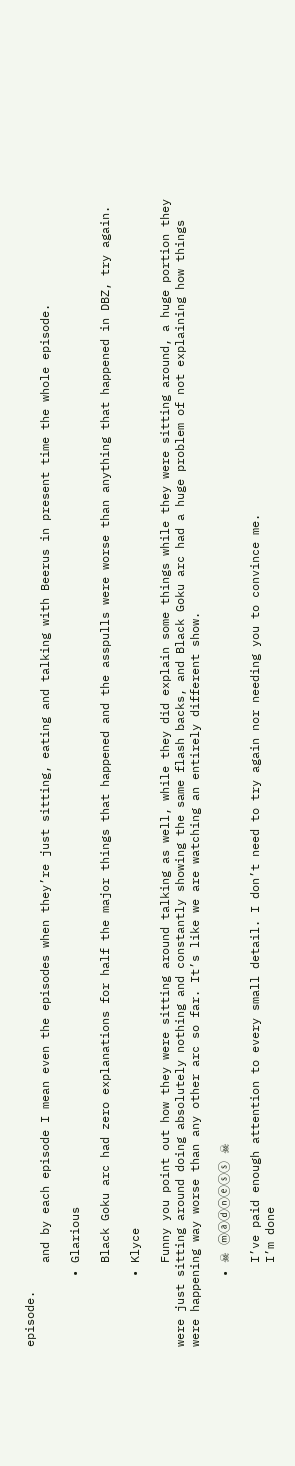episode.
            and by each episode I mean even the episodes when they’re just sitting, eating and talking with Beerus in present time the whole episode.

          • Glarious

            Black Goku arc had zero explanations for half the major things that happened and the asspulls were worse than anything that happened in DBZ, try again.

          • Klyce

            Funny you point out how they were sitting around talking as well, while they did explain some things while they were sitting around, a huge portion they were just sitting around doing absolutely nothing and constantly showing the same flash backs, and Black Goku arc had a huge problem of not explaining how things were happening way worse than any other arc so far. It’s like we are watching an entirely different show.

          • ☠ ⓜⓐⓓⓝⓔⓢⓢ ☠

            I’ve paid enough attention to every small detail. I don’t need to try again nor needing you to convince me.
            I’m done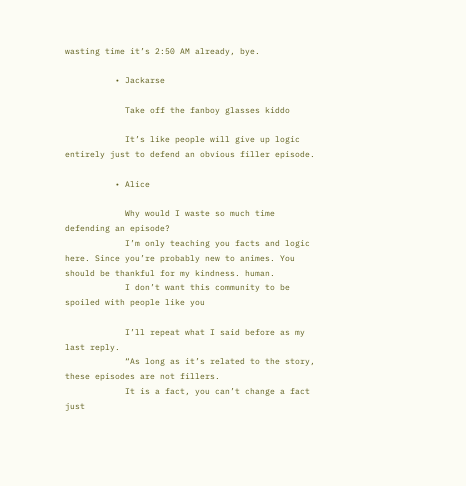wasting time it’s 2:50 AM already, bye.

          • Jackarse

            Take off the fanboy glasses kiddo

            It’s like people will give up logic entirely just to defend an obvious filler episode.

          • Alice

            Why would I waste so much time defending an episode?
            I’m only teaching you facts and logic here. Since you’re probably new to animes. You should be thankful for my kindness. human.
            I don’t want this community to be spoiled with people like you

            I’ll repeat what I said before as my last reply.
            “As long as it’s related to the story, these episodes are not fillers.
            It is a fact, you can’t change a fact just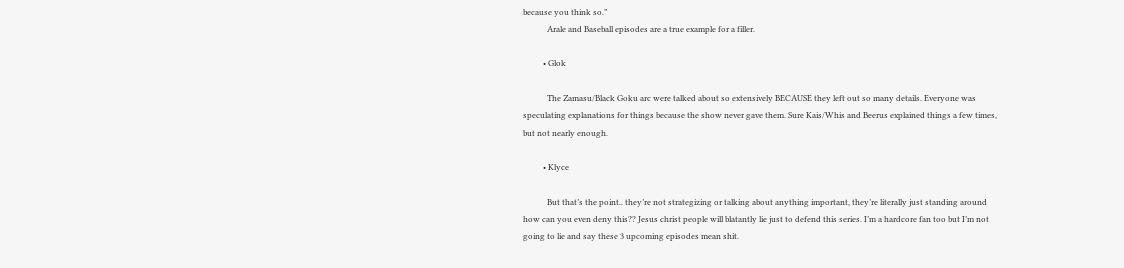because you think so.”
            Arale and Baseball episodes are a true example for a filler.

          • Glok

            The Zamasu/Black Goku arc were talked about so extensively BECAUSE they left out so many details. Everyone was speculating explanations for things because the show never gave them. Sure Kais/Whis and Beerus explained things a few times, but not nearly enough.

          • Klyce

            But that’s the point.. they’re not strategizing or talking about anything important, they’re literally just standing around how can you even deny this?? Jesus christ people will blatantly lie just to defend this series. I’m a hardcore fan too but I’m not going to lie and say these 3 upcoming episodes mean shit.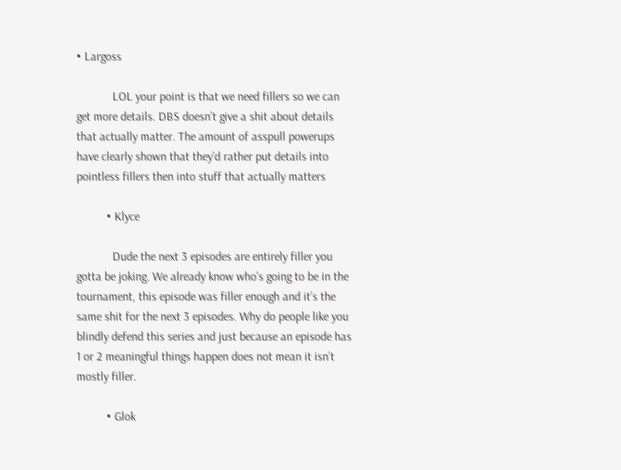• Largoss

            LOL your point is that we need fillers so we can get more details. DBS doesn’t give a shit about details that actually matter. The amount of asspull powerups have clearly shown that they’d rather put details into pointless fillers then into stuff that actually matters

          • Klyce

            Dude the next 3 episodes are entirely filler you gotta be joking. We already know who’s going to be in the tournament, this episode was filler enough and it’s the same shit for the next 3 episodes. Why do people like you blindly defend this series and just because an episode has 1 or 2 meaningful things happen does not mean it isn’t mostly filler.

          • Glok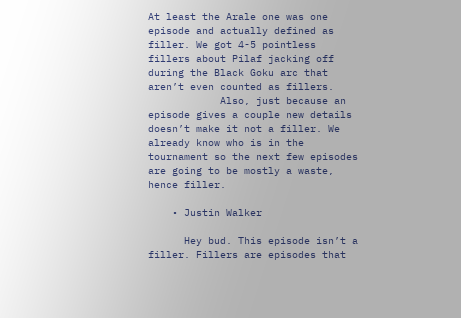At least the Arale one was one episode and actually defined as filler. We got 4-5 pointless fillers about Pilaf jacking off during the Black Goku arc that aren’t even counted as fillers.
            Also, just because an episode gives a couple new details doesn’t make it not a filler. We already know who is in the tournament so the next few episodes are going to be mostly a waste, hence filler.

    • Justin Walker

      Hey bud. This episode isn’t a filler. Fillers are episodes that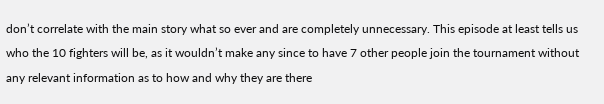don’t correlate with the main story what so ever and are completely unnecessary. This episode at least tells us who the 10 fighters will be, as it wouldn’t make any since to have 7 other people join the tournament without any relevant information as to how and why they are there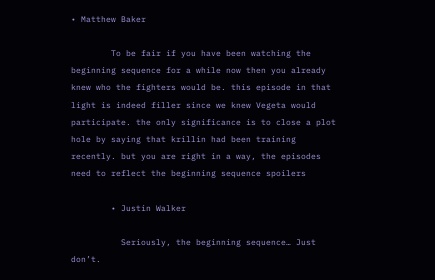• Matthew Baker

        To be fair if you have been watching the beginning sequence for a while now then you already knew who the fighters would be. this episode in that light is indeed filler since we knew Vegeta would participate. the only significance is to close a plot hole by saying that krillin had been training recently. but you are right in a way, the episodes need to reflect the beginning sequence spoilers

        • Justin Walker

          Seriously, the beginning sequence… Just don’t.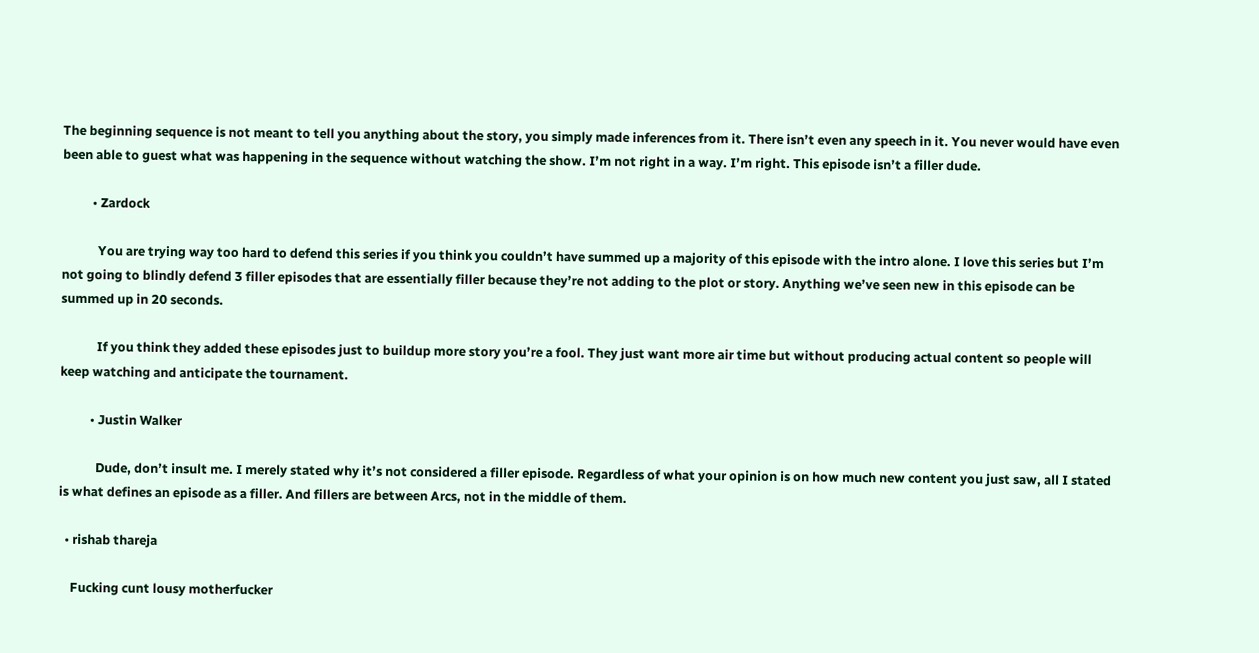The beginning sequence is not meant to tell you anything about the story, you simply made inferences from it. There isn’t even any speech in it. You never would have even been able to guest what was happening in the sequence without watching the show. I’m not right in a way. I’m right. This episode isn’t a filler dude.

          • Zardock

            You are trying way too hard to defend this series if you think you couldn’t have summed up a majority of this episode with the intro alone. I love this series but I’m not going to blindly defend 3 filler episodes that are essentially filler because they’re not adding to the plot or story. Anything we’ve seen new in this episode can be summed up in 20 seconds.

            If you think they added these episodes just to buildup more story you’re a fool. They just want more air time but without producing actual content so people will keep watching and anticipate the tournament.

          • Justin Walker

            Dude, don’t insult me. I merely stated why it’s not considered a filler episode. Regardless of what your opinion is on how much new content you just saw, all I stated is what defines an episode as a filler. And fillers are between Arcs, not in the middle of them.

  • rishab thareja

    Fucking cunt lousy motherfucker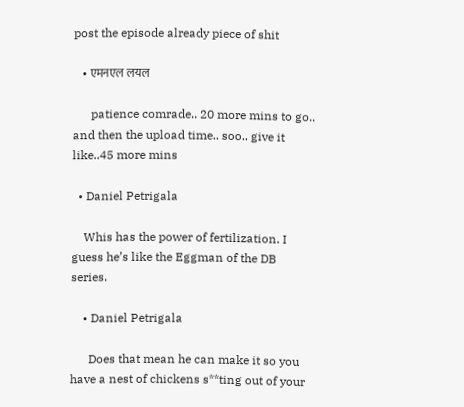post the episode already piece of shit

    • एमनएल लयल

      patience comrade.. 20 more mins to go.. and then the upload time.. soo.. give it like..45 more mins

  • Daniel Petrigala

    Whis has the power of fertilization. I guess he’s like the Eggman of the DB series.

    • Daniel Petrigala

      Does that mean he can make it so you have a nest of chickens s**ting out of your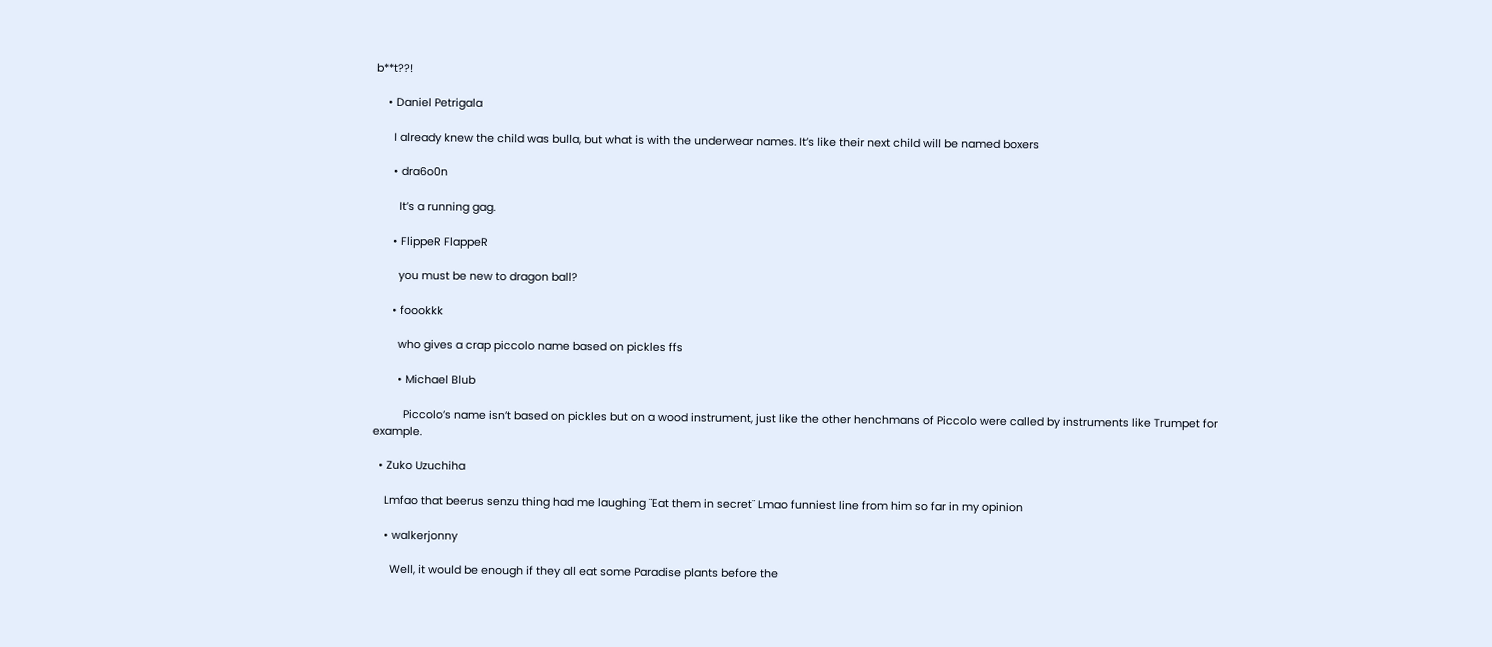b**t??!

    • Daniel Petrigala

      I already knew the child was bulla, but what is with the underwear names. It’s like their next child will be named boxers

      • dra6o0n

        It’s a running gag.

      • FlippeR FlappeR

        you must be new to dragon ball?

      • foookkk

        who gives a crap piccolo name based on pickles ffs

        • Michael Blub

          Piccolo’s name isn’t based on pickles but on a wood instrument, just like the other henchmans of Piccolo were called by instruments like Trumpet for example.

  • Zuko Uzuchiha

    Lmfao that beerus senzu thing had me laughing ¨Eat them in secret¨ Lmao funniest line from him so far in my opinion

    • walkerjonny

      Well, it would be enough if they all eat some Paradise plants before the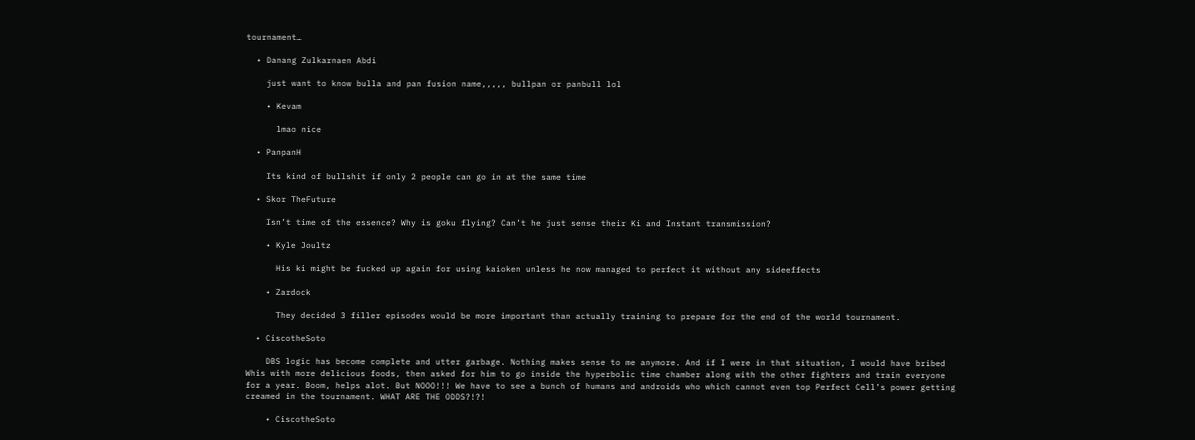tournament…

  • Danang Zulkarnaen Abdi

    just want to know bulla and pan fusion name,,,,, bullpan or panbull lol

    • Kevam

      lmao nice

  • PanpanH

    Its kind of bullshit if only 2 people can go in at the same time

  • Skor TheFuture

    Isn’t time of the essence? Why is goku flying? Can’t he just sense their Ki and Instant transmission?

    • Kyle Joultz

      His ki might be fucked up again for using kaioken unless he now managed to perfect it without any sideeffects

    • Zardock

      They decided 3 filler episodes would be more important than actually training to prepare for the end of the world tournament.

  • CiscotheSoto

    DBS logic has become complete and utter garbage. Nothing makes sense to me anymore. And if I were in that situation, I would have bribed Whis with more delicious foods, then asked for him to go inside the hyperbolic time chamber along with the other fighters and train everyone for a year. Boom, helps alot. But NOOO!!! We have to see a bunch of humans and androids who which cannot even top Perfect Cell’s power getting creamed in the tournament. WHAT ARE THE ODDS?!?!

    • CiscotheSoto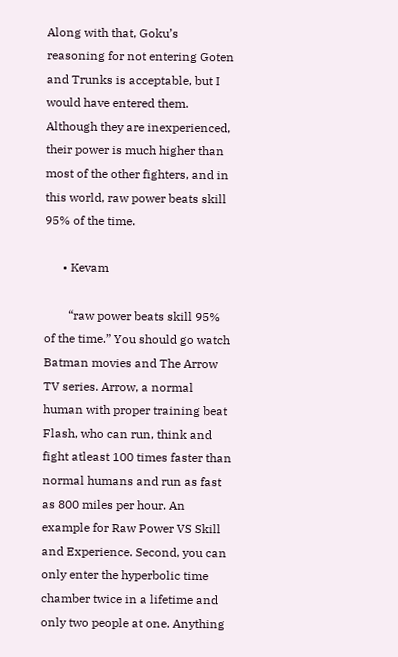Along with that, Goku’s reasoning for not entering Goten and Trunks is acceptable, but I would have entered them. Although they are inexperienced, their power is much higher than most of the other fighters, and in this world, raw power beats skill 95% of the time.

      • Kevam

        “raw power beats skill 95% of the time.” You should go watch Batman movies and The Arrow TV series. Arrow, a normal human with proper training beat Flash, who can run, think and fight atleast 100 times faster than normal humans and run as fast as 800 miles per hour. An example for Raw Power VS Skill and Experience. Second, you can only enter the hyperbolic time chamber twice in a lifetime and only two people at one. Anything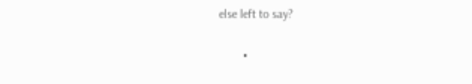else left to say?

        •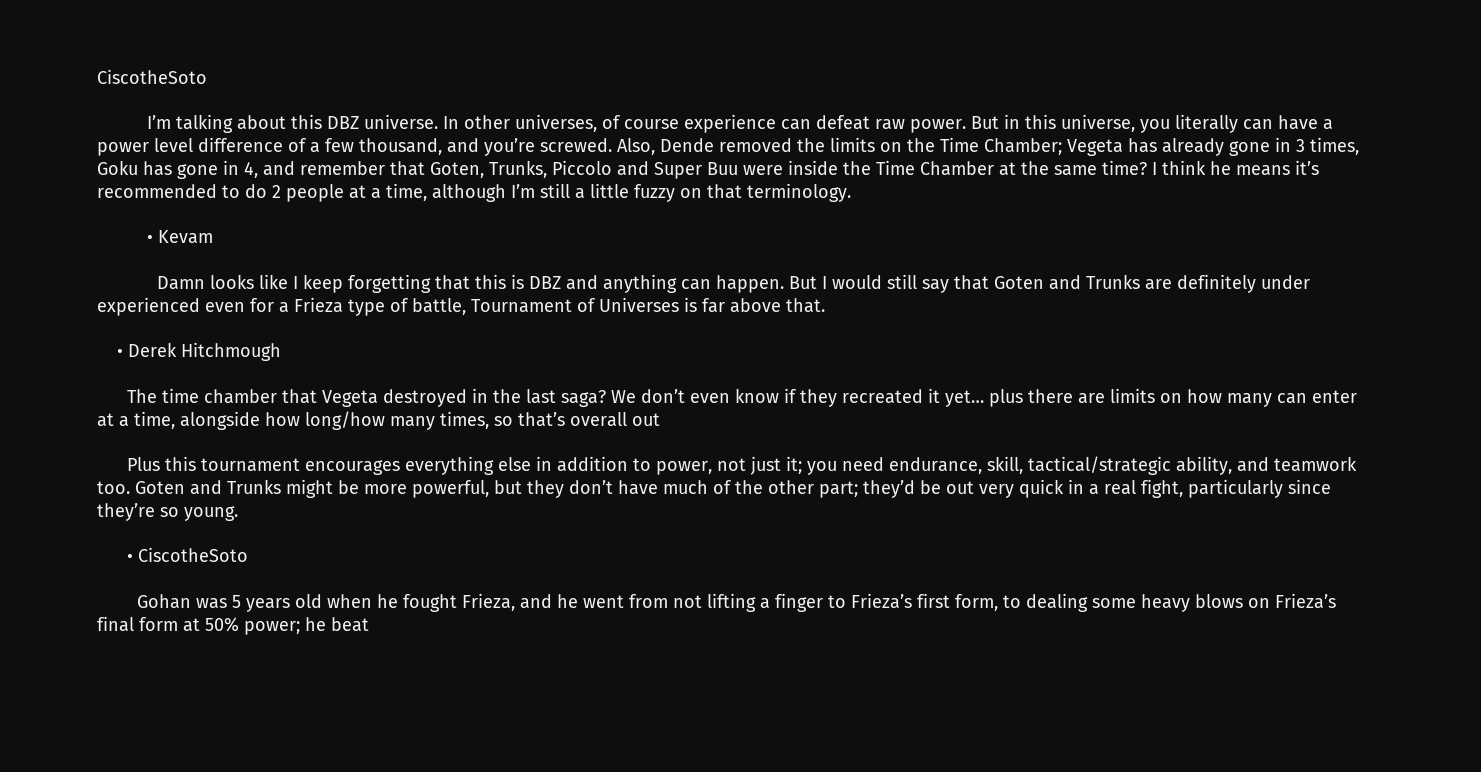CiscotheSoto

          I’m talking about this DBZ universe. In other universes, of course experience can defeat raw power. But in this universe, you literally can have a power level difference of a few thousand, and you’re screwed. Also, Dende removed the limits on the Time Chamber; Vegeta has already gone in 3 times, Goku has gone in 4, and remember that Goten, Trunks, Piccolo and Super Buu were inside the Time Chamber at the same time? I think he means it’s recommended to do 2 people at a time, although I’m still a little fuzzy on that terminology.

          • Kevam

            Damn looks like I keep forgetting that this is DBZ and anything can happen. But I would still say that Goten and Trunks are definitely under experienced even for a Frieza type of battle, Tournament of Universes is far above that.

    • Derek Hitchmough

      The time chamber that Vegeta destroyed in the last saga? We don’t even know if they recreated it yet… plus there are limits on how many can enter at a time, alongside how long/how many times, so that’s overall out

      Plus this tournament encourages everything else in addition to power, not just it; you need endurance, skill, tactical/strategic ability, and teamwork too. Goten and Trunks might be more powerful, but they don’t have much of the other part; they’d be out very quick in a real fight, particularly since they’re so young.

      • CiscotheSoto

        Gohan was 5 years old when he fought Frieza, and he went from not lifting a finger to Frieza’s first form, to dealing some heavy blows on Frieza’s final form at 50% power; he beat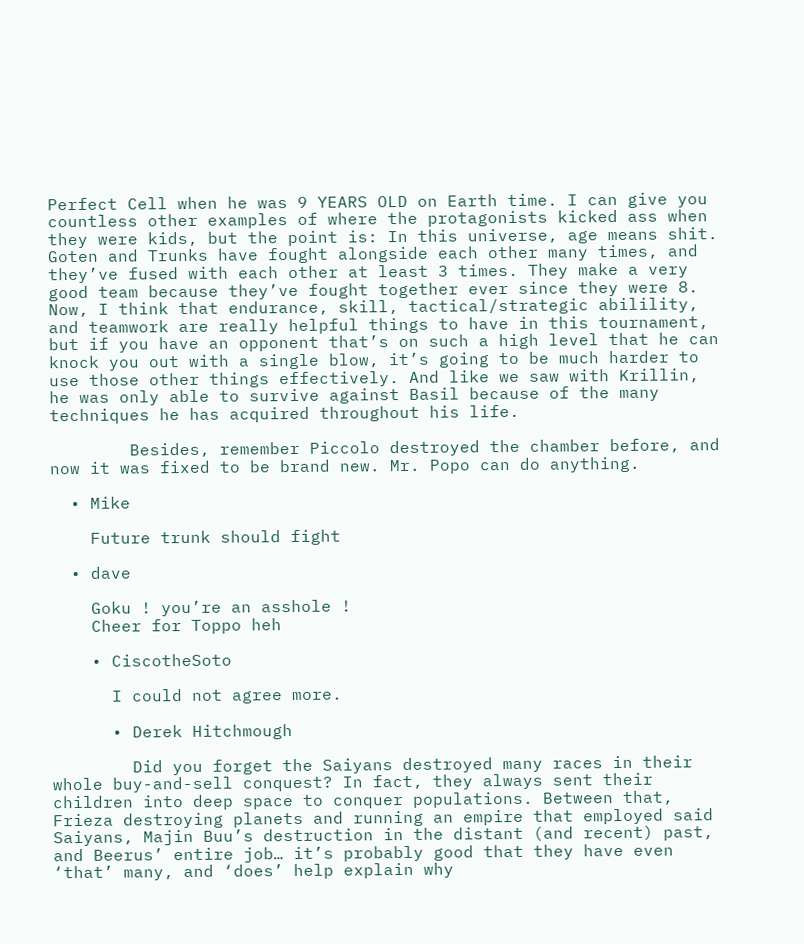Perfect Cell when he was 9 YEARS OLD on Earth time. I can give you countless other examples of where the protagonists kicked ass when they were kids, but the point is: In this universe, age means shit. Goten and Trunks have fought alongside each other many times, and they’ve fused with each other at least 3 times. They make a very good team because they’ve fought together ever since they were 8. Now, I think that endurance, skill, tactical/strategic abilility, and teamwork are really helpful things to have in this tournament, but if you have an opponent that’s on such a high level that he can knock you out with a single blow, it’s going to be much harder to use those other things effectively. And like we saw with Krillin, he was only able to survive against Basil because of the many techniques he has acquired throughout his life.

        Besides, remember Piccolo destroyed the chamber before, and now it was fixed to be brand new. Mr. Popo can do anything.

  • Mike

    Future trunk should fight

  • dave

    Goku ! you’re an asshole !
    Cheer for Toppo heh

    • CiscotheSoto

      I could not agree more.

      • Derek Hitchmough

        Did you forget the Saiyans destroyed many races in their whole buy-and-sell conquest? In fact, they always sent their children into deep space to conquer populations. Between that, Frieza destroying planets and running an empire that employed said Saiyans, Majin Buu’s destruction in the distant (and recent) past, and Beerus’ entire job… it’s probably good that they have even ‘that’ many, and ‘does’ help explain why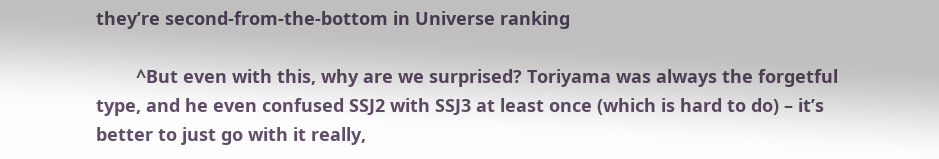they’re second-from-the-bottom in Universe ranking

        ^But even with this, why are we surprised? Toriyama was always the forgetful type, and he even confused SSJ2 with SSJ3 at least once (which is hard to do) – it’s better to just go with it really,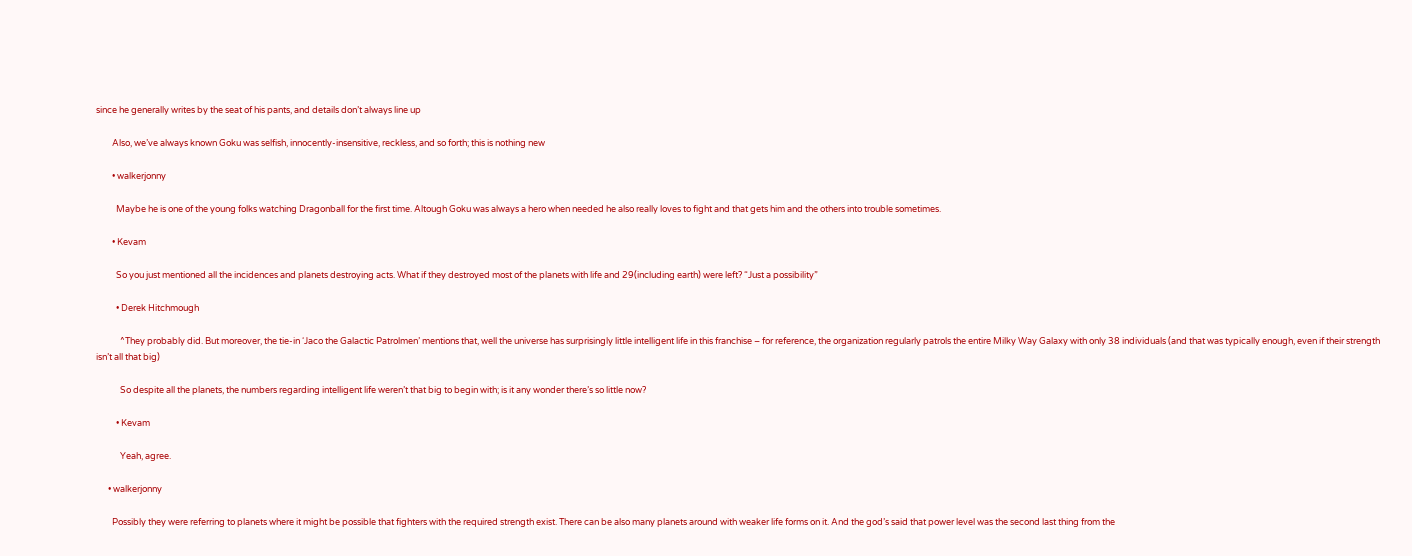since he generally writes by the seat of his pants, and details don’t always line up

        Also, we’ve always known Goku was selfish, innocently-insensitive, reckless, and so forth; this is nothing new

        • walkerjonny

          Maybe he is one of the young folks watching Dragonball for the first time. Altough Goku was always a hero when needed he also really loves to fight and that gets him and the others into trouble sometimes.

        • Kevam

          So you just mentioned all the incidences and planets destroying acts. What if they destroyed most of the planets with life and 29(including earth) were left? “Just a possibility”

          • Derek Hitchmough

            ^They probably did. But moreover, the tie-in ‘Jaco the Galactic Patrolmen’ mentions that, well the universe has surprisingly little intelligent life in this franchise – for reference, the organization regularly patrols the entire Milky Way Galaxy with only 38 individuals (and that was typically enough, even if their strength isn’t all that big)

            So despite all the planets, the numbers regarding intelligent life weren’t that big to begin with; is it any wonder there’s so little now?

          • Kevam

            Yeah, agree.

      • walkerjonny

        Possibly they were referring to planets where it might be possible that fighters with the required strength exist. There can be also many planets around with weaker life forms on it. And the god’s said that power level was the second last thing from the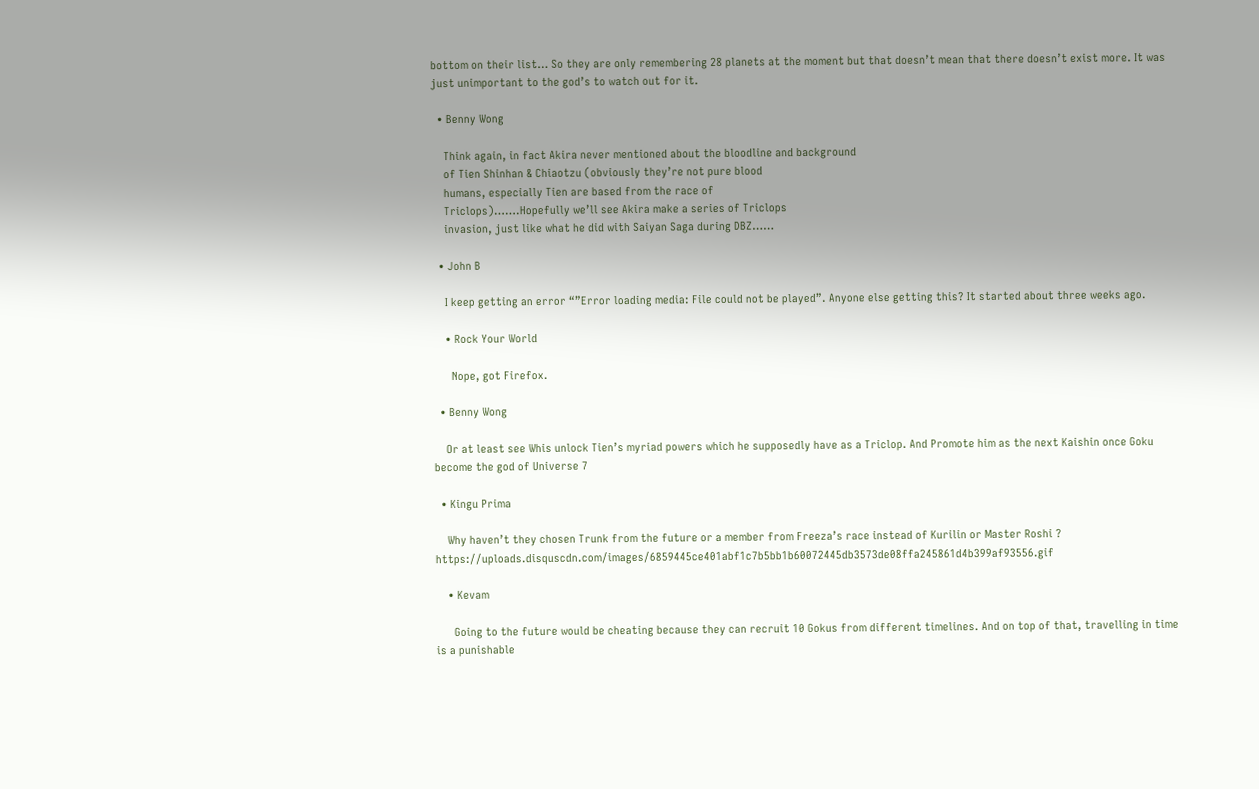bottom on their list… So they are only remembering 28 planets at the moment but that doesn’t mean that there doesn’t exist more. It was just unimportant to the god’s to watch out for it.

  • Benny Wong

    Think again, in fact Akira never mentioned about the bloodline and background
    of Tien Shinhan & Chiaotzu (obviously they’re not pure blood
    humans, especially Tien are based from the race of
    Triclops)…….Hopefully we’ll see Akira make a series of Triclops
    invasion, just like what he did with Saiyan Saga during DBZ……

  • John B

    I keep getting an error “”Error loading media: File could not be played”. Anyone else getting this? It started about three weeks ago.

    • Rock Your World

      Nope, got Firefox.

  • Benny Wong

    Or at least see Whis unlock Tien’s myriad powers which he supposedly have as a Triclop. And Promote him as the next Kaishin once Goku become the god of Universe 7

  • Kingu Prima

    Why haven’t they chosen Trunk from the future or a member from Freeza’s race instead of Kurilin or Master Roshi ? https://uploads.disquscdn.com/images/6859445ce401abf1c7b5bb1b60072445db3573de08ffa245861d4b399af93556.gif

    • Kevam

      Going to the future would be cheating because they can recruit 10 Gokus from different timelines. And on top of that, travelling in time is a punishable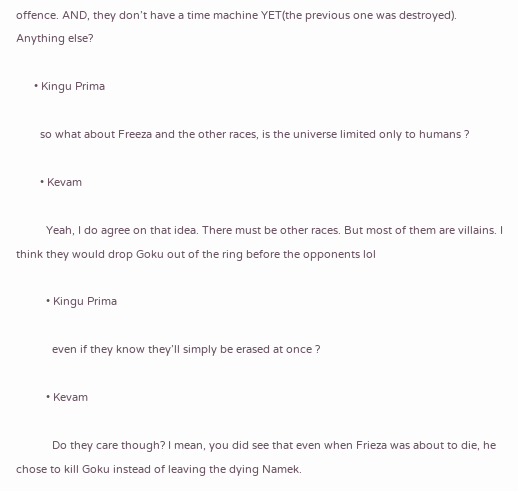offence. AND, they don’t have a time machine YET(the previous one was destroyed). Anything else?

      • Kingu Prima

        so what about Freeza and the other races, is the universe limited only to humans ?

        • Kevam

          Yeah, I do agree on that idea. There must be other races. But most of them are villains. I think they would drop Goku out of the ring before the opponents lol

          • Kingu Prima

            even if they know they’ll simply be erased at once ?

          • Kevam

            Do they care though? I mean, you did see that even when Frieza was about to die, he chose to kill Goku instead of leaving the dying Namek.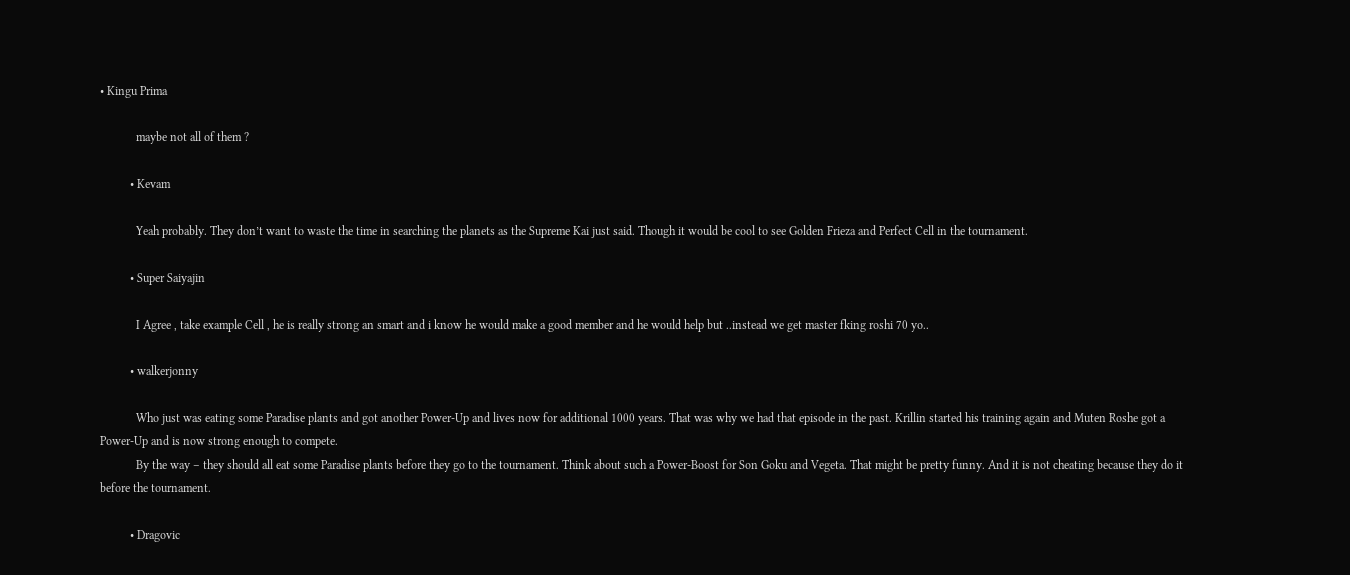• Kingu Prima

            maybe not all of them ?

          • Kevam

            Yeah probably. They don’t want to waste the time in searching the planets as the Supreme Kai just said. Though it would be cool to see Golden Frieza and Perfect Cell in the tournament.

          • Super Saiyajin

            I Agree , take example Cell , he is really strong an smart and i know he would make a good member and he would help but ..instead we get master fking roshi 70 yo..

          • walkerjonny

            Who just was eating some Paradise plants and got another Power-Up and lives now for additional 1000 years. That was why we had that episode in the past. Krillin started his training again and Muten Roshe got a Power-Up and is now strong enough to compete.
            By the way – they should all eat some Paradise plants before they go to the tournament. Think about such a Power-Boost for Son Goku and Vegeta. That might be pretty funny. And it is not cheating because they do it before the tournament.

          • Dragovic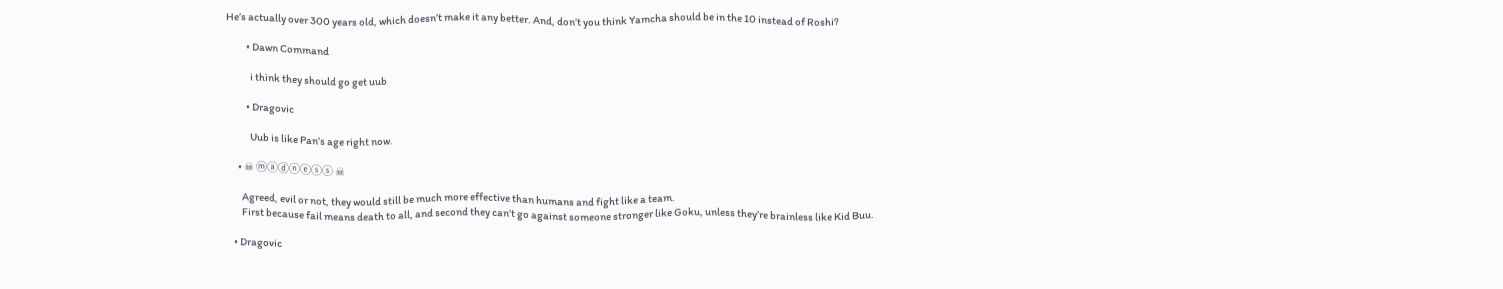He’s actually over 300 years old, which doesn’t make it any better. And, don’t you think Yamcha should be in the 10 instead of Roshi?

          • Dawn Command

            i think they should go get uub

          • Dragovic

            Uub is like Pan’s age right now.

      • ☠ ⓜⓐⓓⓝⓔⓢⓢ ☠

        Agreed, evil or not, they would still be much more effective than humans and fight like a team.
        First because fail means death to all, and second they can’t go against someone stronger like Goku, unless they’re brainless like Kid Buu.

    • Dragovic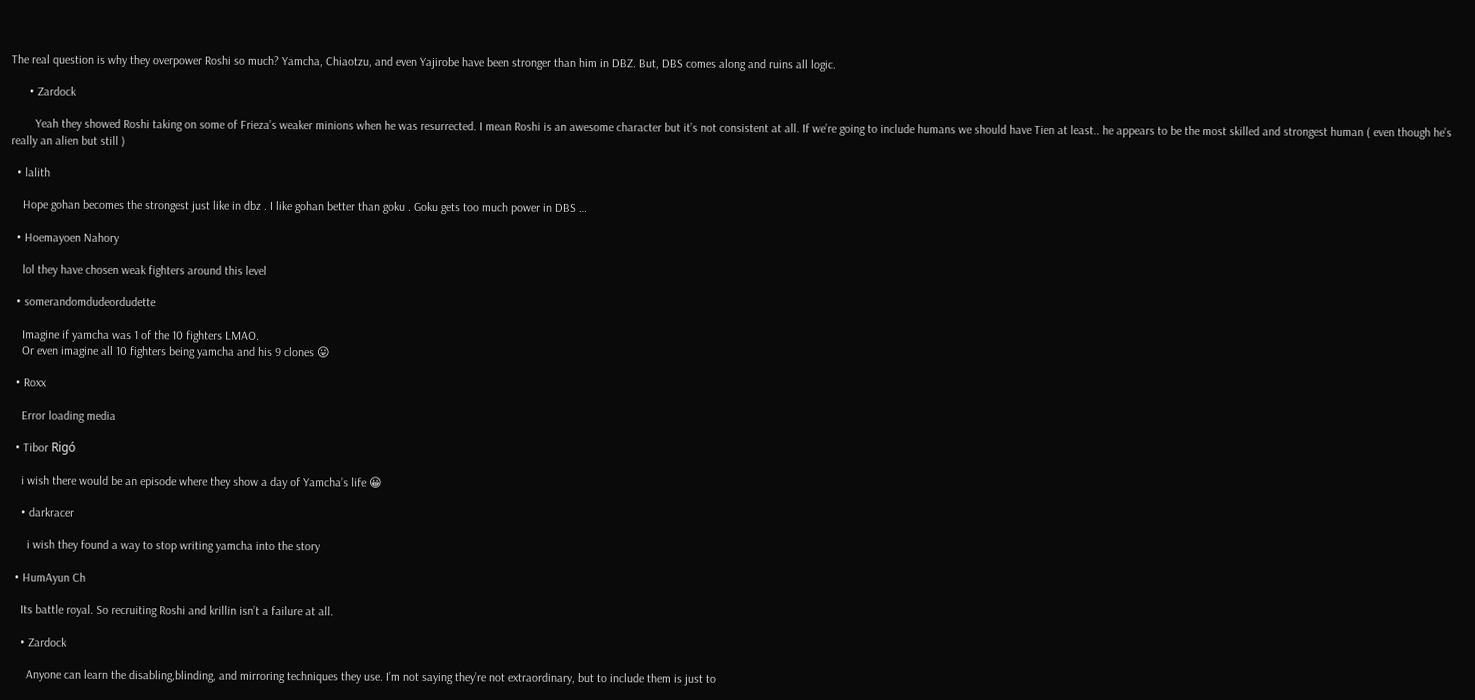The real question is why they overpower Roshi so much? Yamcha, Chiaotzu, and even Yajirobe have been stronger than him in DBZ. But, DBS comes along and ruins all logic.

      • Zardock

        Yeah they showed Roshi taking on some of Frieza’s weaker minions when he was resurrected. I mean Roshi is an awesome character but it’s not consistent at all. If we’re going to include humans we should have Tien at least.. he appears to be the most skilled and strongest human ( even though he’s really an alien but still )

  • lalith

    Hope gohan becomes the strongest just like in dbz . I like gohan better than goku . Goku gets too much power in DBS …

  • Hoemayoen Nahory

    lol they have chosen weak fighters around this level

  • somerandomdudeordudette

    Imagine if yamcha was 1 of the 10 fighters LMAO.
    Or even imagine all 10 fighters being yamcha and his 9 clones 😛

  • Roxx

    Error loading media

  • Tibor Rigó

    i wish there would be an episode where they show a day of Yamcha’s life 😀

    • darkracer

      i wish they found a way to stop writing yamcha into the story

  • HumAyun Ch

    Its battle royal. So recruiting Roshi and krillin isn’t a failure at all.

    • Zardock

      Anyone can learn the disabling,blinding, and mirroring techniques they use. I’m not saying they’re not extraordinary, but to include them is just to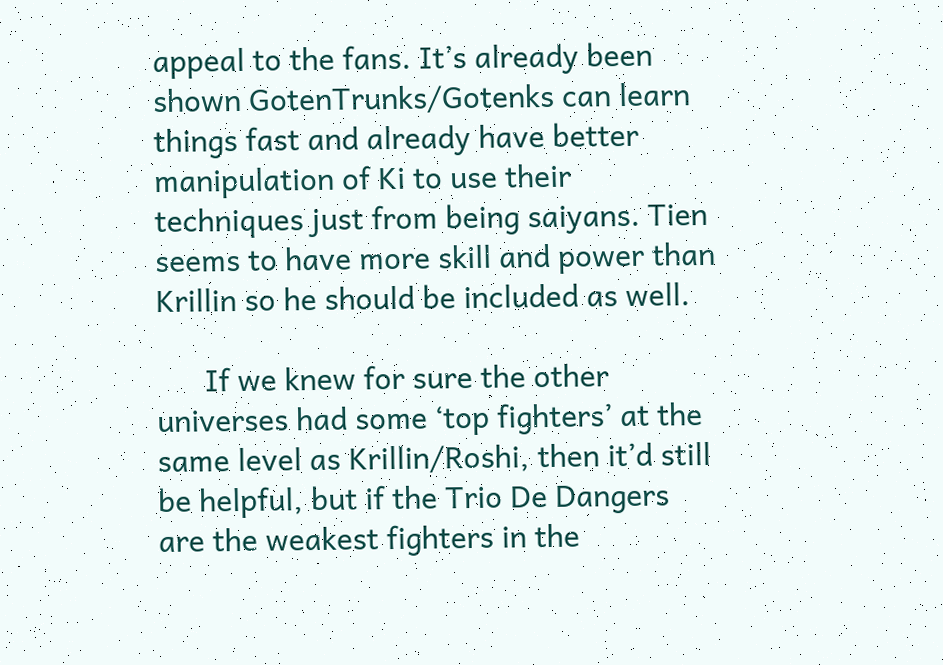appeal to the fans. It’s already been shown GotenTrunks/Gotenks can learn things fast and already have better manipulation of Ki to use their techniques just from being saiyans. Tien seems to have more skill and power than Krillin so he should be included as well.

      If we knew for sure the other universes had some ‘top fighters’ at the same level as Krillin/Roshi, then it’d still be helpful, but if the Trio De Dangers are the weakest fighters in the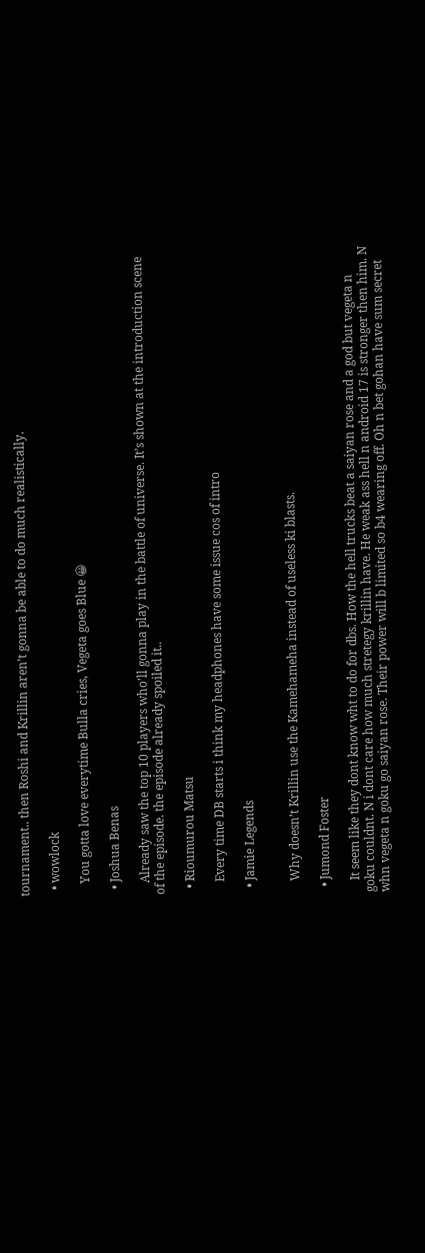tournament.. then Roshi and Krillin aren’t gonna be able to do much realistically.

  • wowlock

    You gotta love everytime Bulla cries, Vegeta goes Blue 😀

  • Joshua Benas

    Already saw the top 10 players who’ll gonna play in the battle of universe. It’s shown at the introduction scene of the episode. the episode already spoiled it..

  • Rioumurou Matsu

    Every time DB starts i think my headphones have some issue cos of intro

  • Jamie Legends


    Why doesn’t Krillin use the Kamehameha instead of useless ki blasts.

  • Jumond Foster

    It seem like they dont know wht to do for dbs. How the hell trucks beat a saiyan rose and a god but vegeta n goku couldnt. N i dont care how much stretegy krillin have. He weak ass hell n android 17 is stronger then him. N whn vegeta n goku go saiyan rose. Their power will b limited so b4 wearing off. Oh n bet gohan have sum secret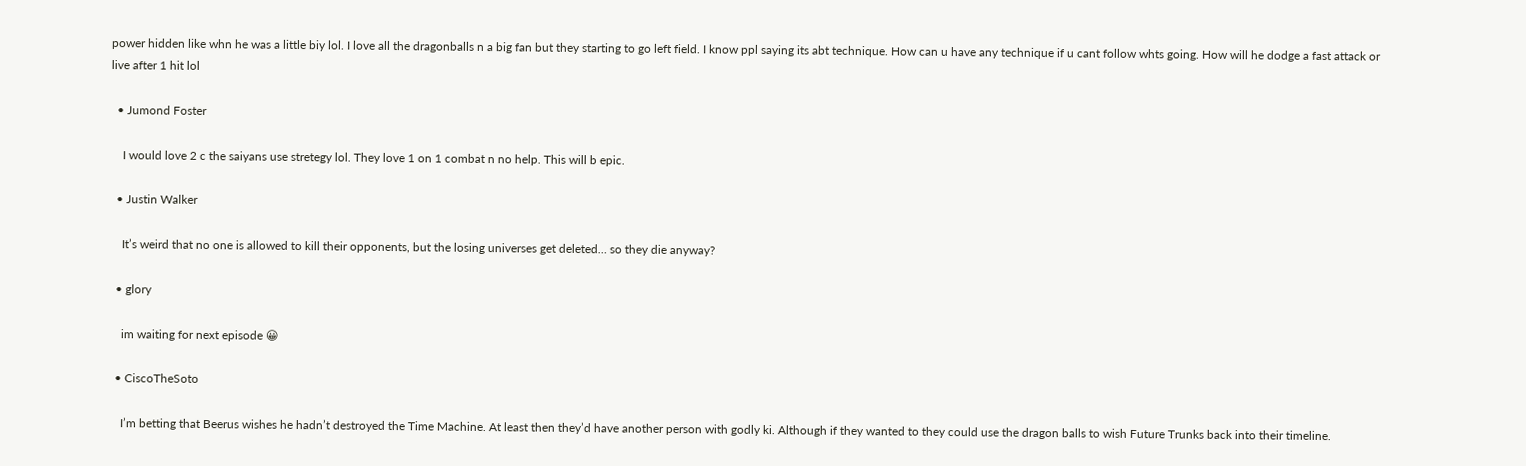power hidden like whn he was a little biy lol. I love all the dragonballs n a big fan but they starting to go left field. I know ppl saying its abt technique. How can u have any technique if u cant follow whts going. How will he dodge a fast attack or live after 1 hit lol

  • Jumond Foster

    I would love 2 c the saiyans use stretegy lol. They love 1 on 1 combat n no help. This will b epic.

  • Justin Walker

    It’s weird that no one is allowed to kill their opponents, but the losing universes get deleted… so they die anyway?

  • glory

    im waiting for next episode 😀

  • CiscoTheSoto

    I’m betting that Beerus wishes he hadn’t destroyed the Time Machine. At least then they’d have another person with godly ki. Although if they wanted to they could use the dragon balls to wish Future Trunks back into their timeline.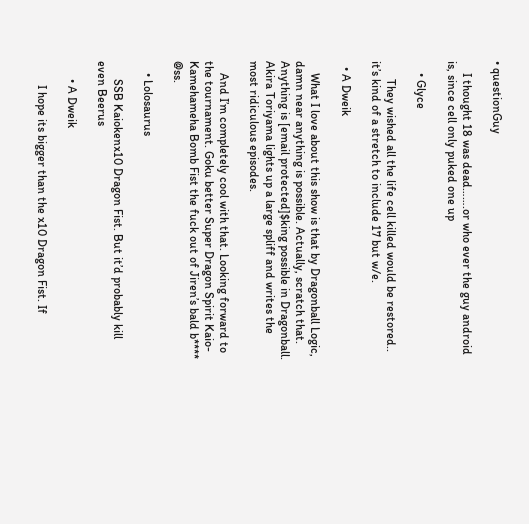• questionGuy

    I thought 18 was dead…….or who ever the guy android is, since cell only puked one up

    • Glyce

      They wished all the life cell killed would be restored.. it’s kind of a stretch to include 17 but w/e.

  • A Dweik

    What I love about this show is that by Dragonball Logic, damn near anything is possible. Actually, scratch that. Anything is [email protected]$king possible in Dragonball. Akira Toriyama lights up a large spliff and writes the most ridiculous episodes.

    And I’m completely cool with that. Looking forward to the tournament. Goku better Super Dragon Spirit Kaio-Kamehameha Bomb Fist the fuck out of Jiren’s bald b**** @ss.

    • Lolosaurus

      SSB Kaiokenx10 Dragon Fist. But it’d probably kill even Beerus

      • A Dweik

        I hope its bigger than the x10 Dragon Fist. If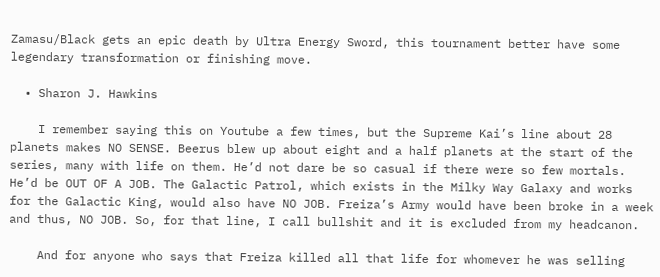Zamasu/Black gets an epic death by Ultra Energy Sword, this tournament better have some legendary transformation or finishing move.

  • Sharon J. Hawkins

    I remember saying this on Youtube a few times, but the Supreme Kai’s line about 28 planets makes NO SENSE. Beerus blew up about eight and a half planets at the start of the series, many with life on them. He’d not dare be so casual if there were so few mortals. He’d be OUT OF A JOB. The Galactic Patrol, which exists in the Milky Way Galaxy and works for the Galactic King, would also have NO JOB. Freiza’s Army would have been broke in a week and thus, NO JOB. So, for that line, I call bullshit and it is excluded from my headcanon.

    And for anyone who says that Freiza killed all that life for whomever he was selling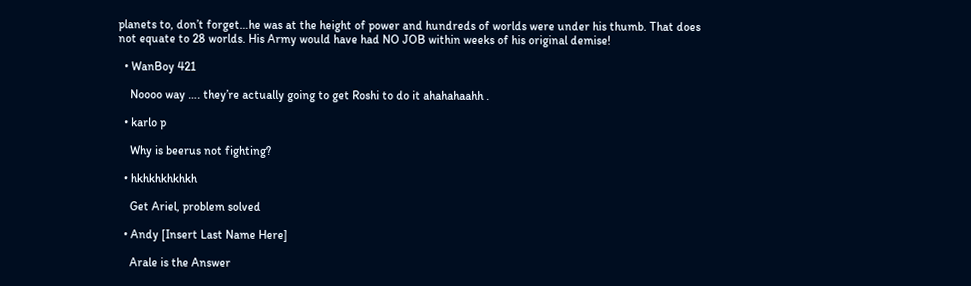planets to, don’t forget…he was at the height of power and hundreds of worlds were under his thumb. That does not equate to 28 worlds. His Army would have had NO JOB within weeks of his original demise!

  • WanBoy 421

    Noooo way …. they’re actually going to get Roshi to do it ahahahaahh .

  • karlo p

    Why is beerus not fighting?

  • hkhkhkhkhkh

    Get Ariel, problem solved

  • Andy [Insert Last Name Here]

    Arale is the Answer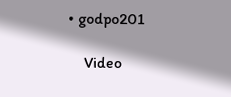• godpo201

    Video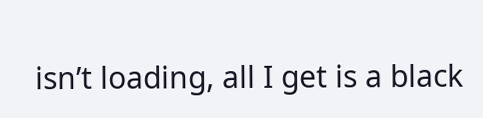isn’t loading, all I get is a black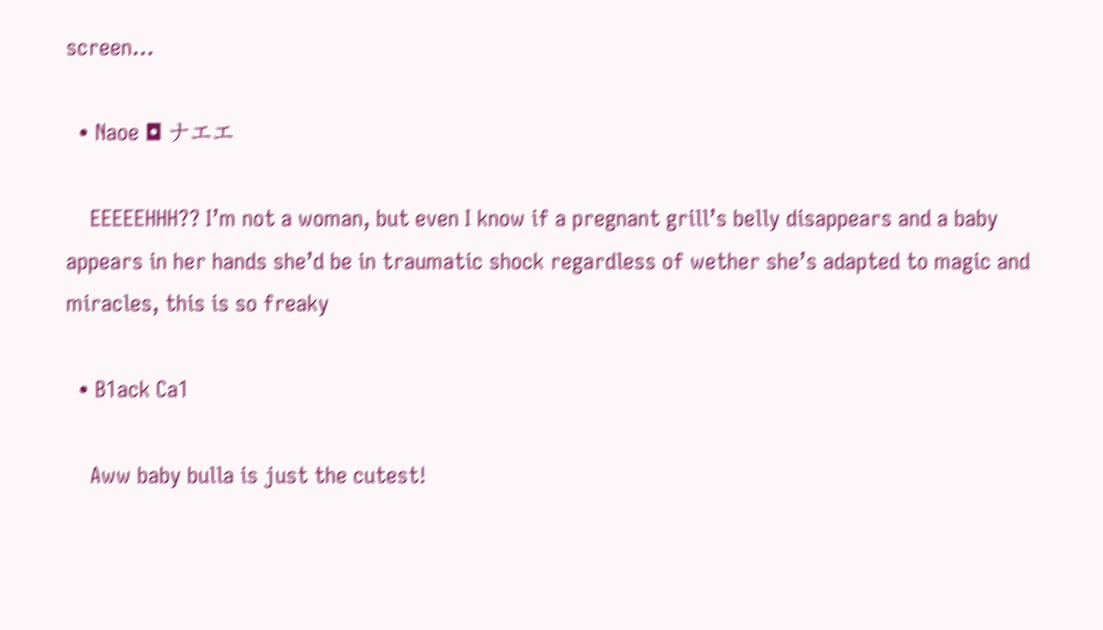screen…

  • Naoe ◘ ナエエ

    EEEEEHHH?? I’m not a woman, but even I know if a pregnant grill’s belly disappears and a baby appears in her hands she’d be in traumatic shock regardless of wether she’s adapted to magic and miracles, this is so freaky

  • B1ack Ca1

    Aww baby bulla is just the cutest!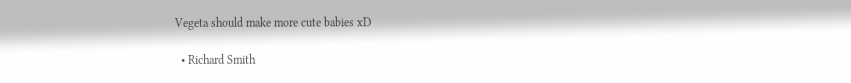Vegeta should make more cute babies xD

  • Richard Smith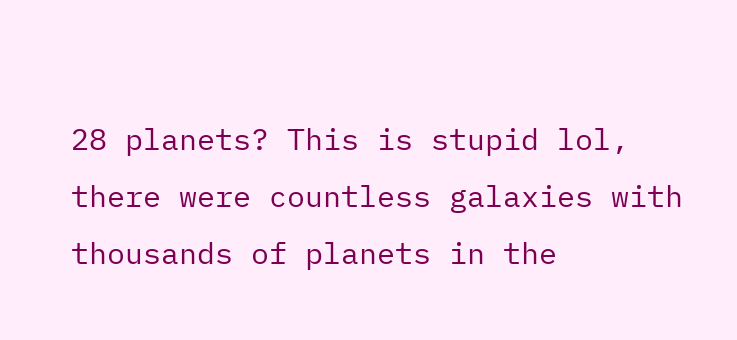28 planets? This is stupid lol, there were countless galaxies with thousands of planets in the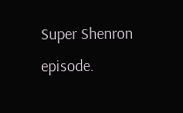Super Shenron episode.